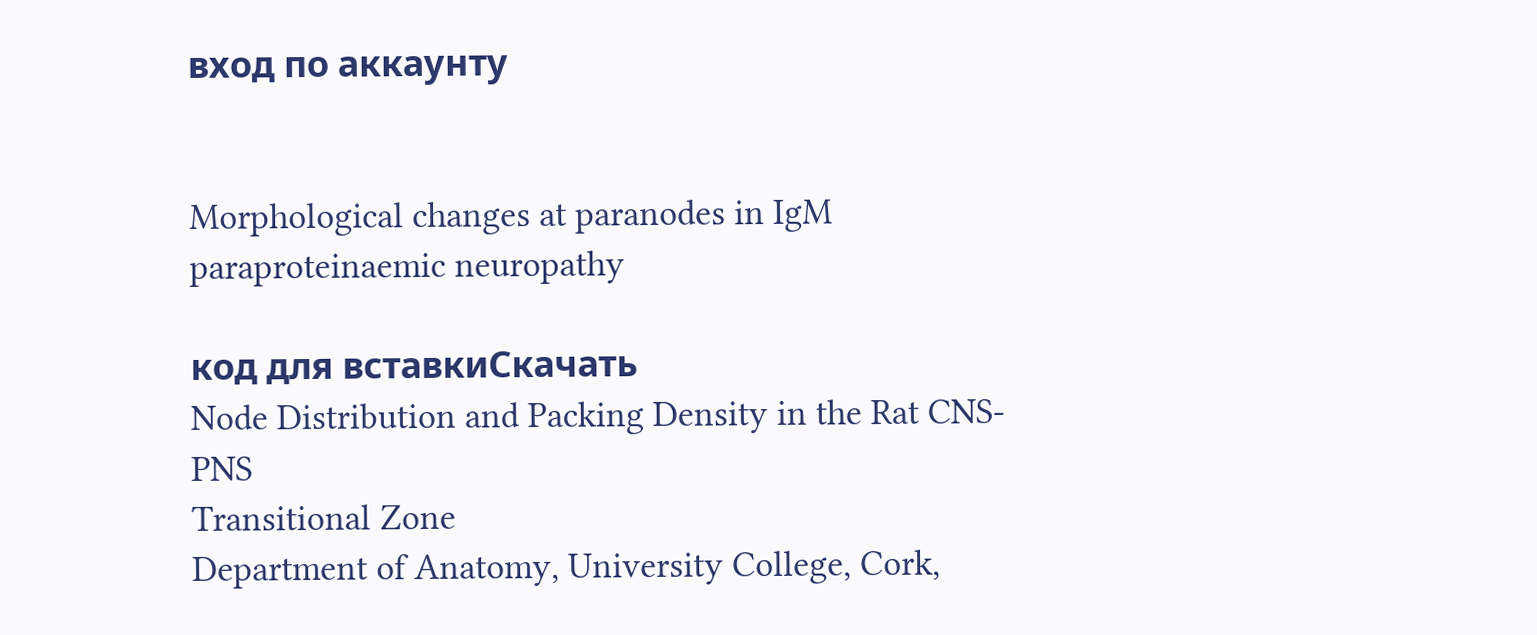вход по аккаунту


Morphological changes at paranodes in IgM paraproteinaemic neuropathy

код для вставкиСкачать
Node Distribution and Packing Density in the Rat CNS-PNS
Transitional Zone
Department of Anatomy, University College, Cork,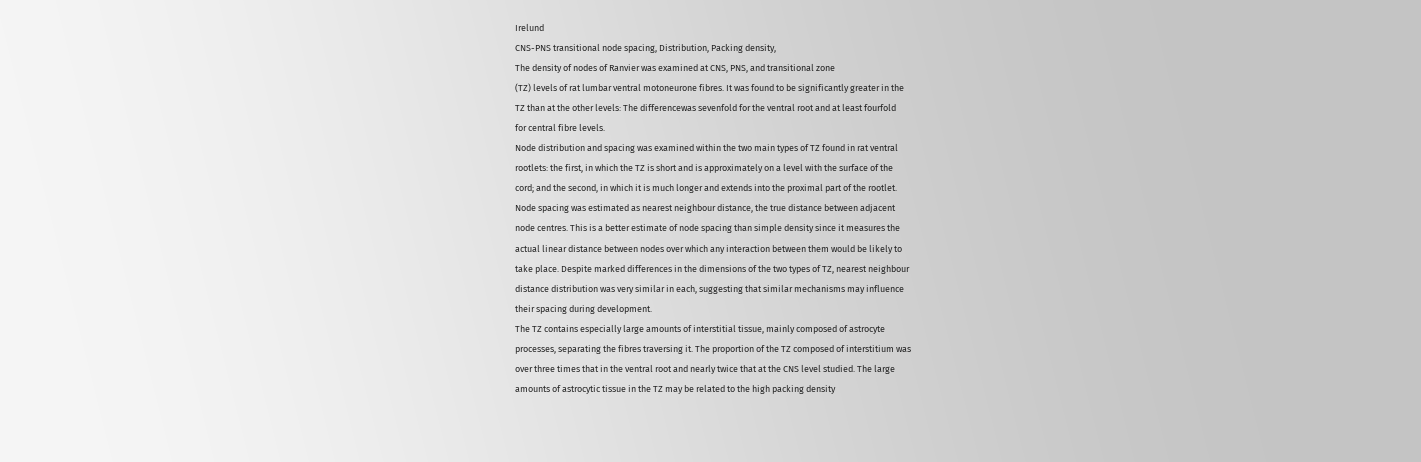Irelund
CNS-PNS transitional node spacing, Distribution, Packing density,
The density of nodes of Ranvier was examined at CNS, PNS, and transitional zone
(TZ) levels of rat lumbar ventral motoneurone fibres. It was found to be significantly greater in the
TZ than at the other levels: The differencewas sevenfold for the ventral root and at least fourfold
for central fibre levels.
Node distribution and spacing was examined within the two main types of TZ found in rat ventral
rootlets: the first, in which the TZ is short and is approximately on a level with the surface of the
cord; and the second, in which it is much longer and extends into the proximal part of the rootlet.
Node spacing was estimated as nearest neighbour distance, the true distance between adjacent
node centres. This is a better estimate of node spacing than simple density since it measures the
actual linear distance between nodes over which any interaction between them would be likely to
take place. Despite marked differences in the dimensions of the two types of TZ, nearest neighbour
distance distribution was very similar in each, suggesting that similar mechanisms may influence
their spacing during development.
The TZ contains especially large amounts of interstitial tissue, mainly composed of astrocyte
processes, separating the fibres traversing it. The proportion of the TZ composed of interstitium was
over three times that in the ventral root and nearly twice that at the CNS level studied. The large
amounts of astrocytic tissue in the TZ may be related to the high packing density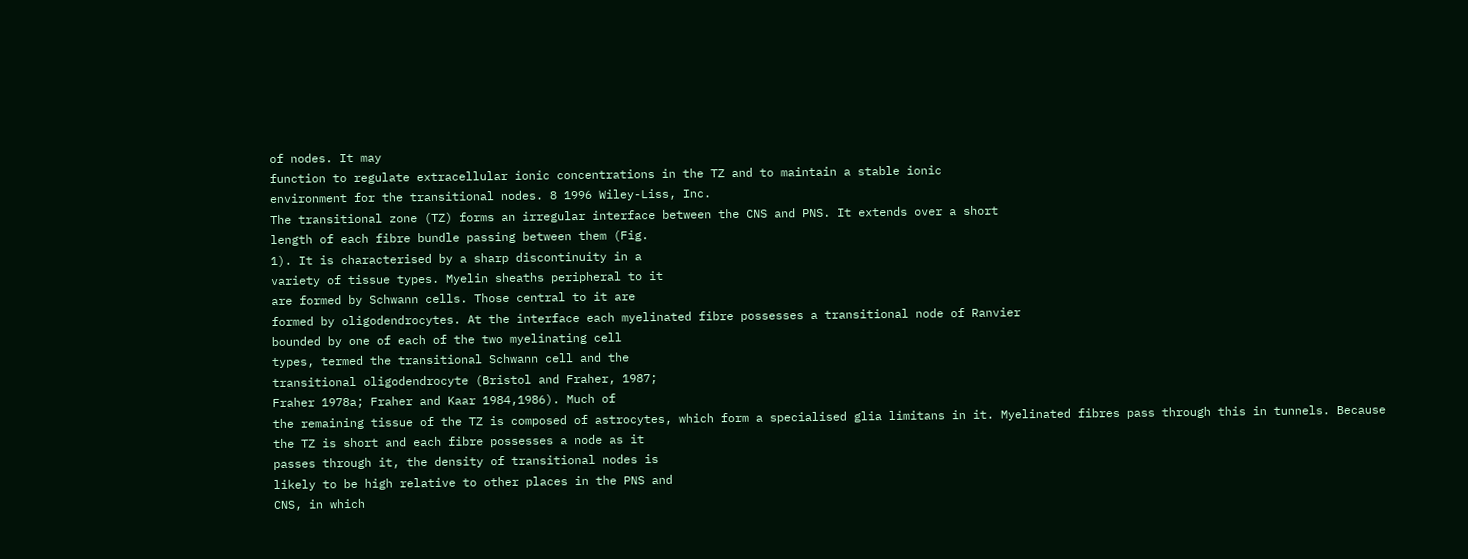of nodes. It may
function to regulate extracellular ionic concentrations in the TZ and to maintain a stable ionic
environment for the transitional nodes. 8 1996 Wiley-Liss, Inc.
The transitional zone (TZ) forms an irregular interface between the CNS and PNS. It extends over a short
length of each fibre bundle passing between them (Fig.
1). It is characterised by a sharp discontinuity in a
variety of tissue types. Myelin sheaths peripheral to it
are formed by Schwann cells. Those central to it are
formed by oligodendrocytes. At the interface each myelinated fibre possesses a transitional node of Ranvier
bounded by one of each of the two myelinating cell
types, termed the transitional Schwann cell and the
transitional oligodendrocyte (Bristol and Fraher, 1987;
Fraher 1978a; Fraher and Kaar 1984,1986). Much of
the remaining tissue of the TZ is composed of astrocytes, which form a specialised glia limitans in it. Myelinated fibres pass through this in tunnels. Because
the TZ is short and each fibre possesses a node as it
passes through it, the density of transitional nodes is
likely to be high relative to other places in the PNS and
CNS, in which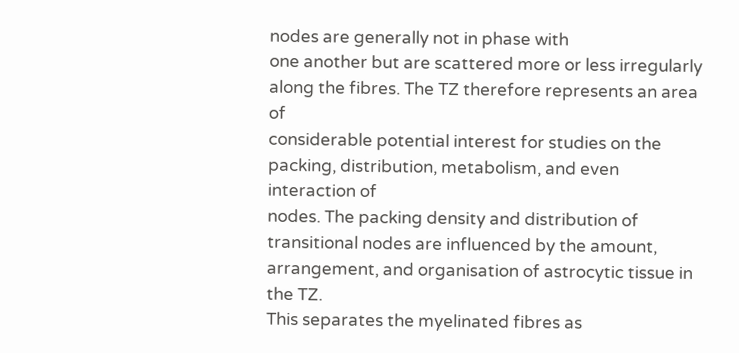nodes are generally not in phase with
one another but are scattered more or less irregularly
along the fibres. The TZ therefore represents an area of
considerable potential interest for studies on the packing, distribution, metabolism, and even interaction of
nodes. The packing density and distribution of transitional nodes are influenced by the amount, arrangement, and organisation of astrocytic tissue in the TZ.
This separates the myelinated fibres as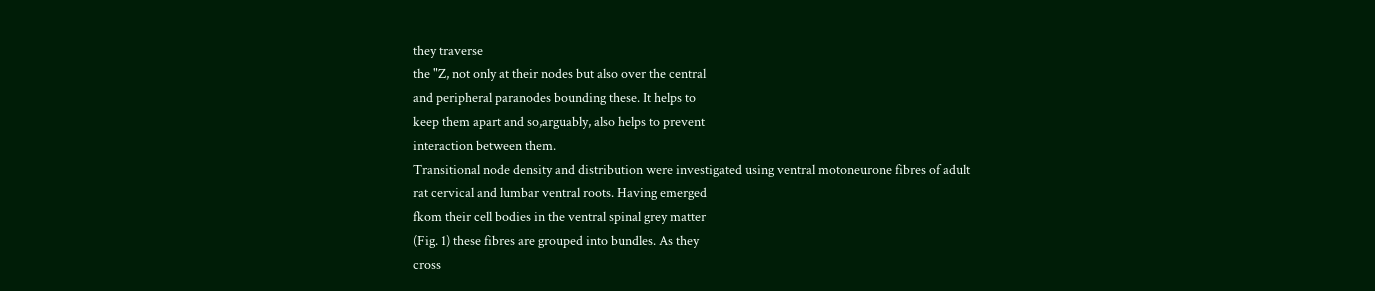they traverse
the "Z, not only at their nodes but also over the central
and peripheral paranodes bounding these. It helps to
keep them apart and so,arguably, also helps to prevent
interaction between them.
Transitional node density and distribution were investigated using ventral motoneurone fibres of adult
rat cervical and lumbar ventral roots. Having emerged
fkom their cell bodies in the ventral spinal grey matter
(Fig. 1) these fibres are grouped into bundles. As they
cross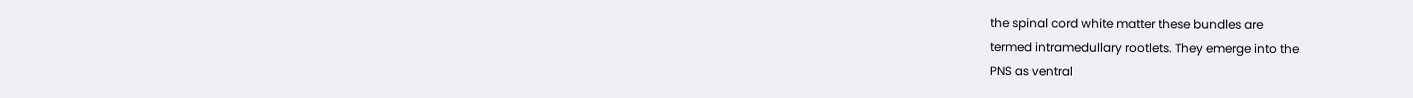the spinal cord white matter these bundles are
termed intramedullary rootlets. They emerge into the
PNS as ventral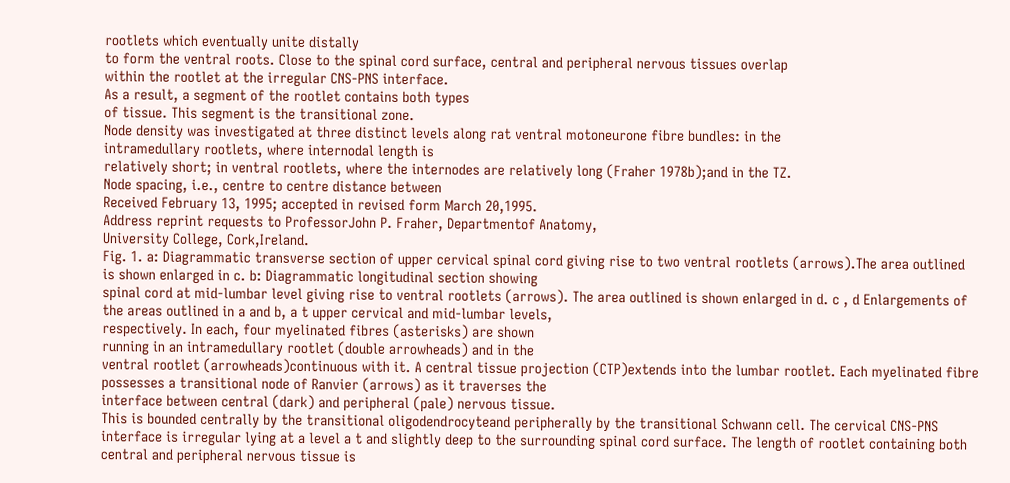rootlets which eventually unite distally
to form the ventral roots. Close to the spinal cord surface, central and peripheral nervous tissues overlap
within the rootlet at the irregular CNS-PNS interface.
As a result, a segment of the rootlet contains both types
of tissue. This segment is the transitional zone.
Node density was investigated at three distinct levels along rat ventral motoneurone fibre bundles: in the
intramedullary rootlets, where internodal length is
relatively short; in ventral rootlets, where the internodes are relatively long (Fraher 1978b);and in the TZ.
Node spacing, i.e., centre to centre distance between
Received February 13, 1995; accepted in revised form March 20,1995.
Address reprint requests to ProfessorJohn P. Fraher, Departmentof Anatomy,
University College, Cork,Ireland.
Fig. 1. a: Diagrammatic transverse section of upper cervical spinal cord giving rise to two ventral rootlets (arrows).The area outlined
is shown enlarged in c. b: Diagrammatic longitudinal section showing
spinal cord at mid-lumbar level giving rise to ventral rootlets (arrows). The area outlined is shown enlarged in d. c , d Enlargements of
the areas outlined in a and b, a t upper cervical and mid-lumbar levels,
respectively. In each, four myelinated fibres (asterisks) are shown
running in an intramedullary rootlet (double arrowheads) and in the
ventral rootlet (arrowheads)continuous with it. A central tissue projection (CTP)extends into the lumbar rootlet. Each myelinated fibre
possesses a transitional node of Ranvier (arrows) as it traverses the
interface between central (dark) and peripheral (pale) nervous tissue.
This is bounded centrally by the transitional oligodendrocyteand peripherally by the transitional Schwann cell. The cervical CNS-PNS
interface is irregular lying at a level a t and slightly deep to the surrounding spinal cord surface. The length of rootlet containing both
central and peripheral nervous tissue is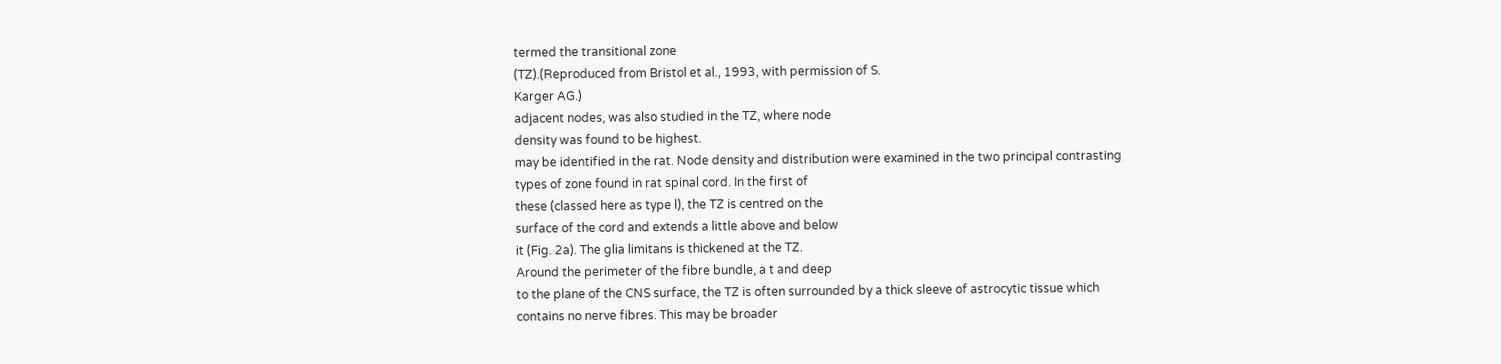termed the transitional zone
(TZ).(Reproduced from Bristol et al., 1993, with permission of S.
Karger AG.)
adjacent nodes, was also studied in the TZ, where node
density was found to be highest.
may be identified in the rat. Node density and distribution were examined in the two principal contrasting
types of zone found in rat spinal cord. In the first of
these (classed here as type l), the TZ is centred on the
surface of the cord and extends a little above and below
it (Fig. 2a). The glia limitans is thickened at the TZ.
Around the perimeter of the fibre bundle, a t and deep
to the plane of the CNS surface, the TZ is often surrounded by a thick sleeve of astrocytic tissue which
contains no nerve fibres. This may be broader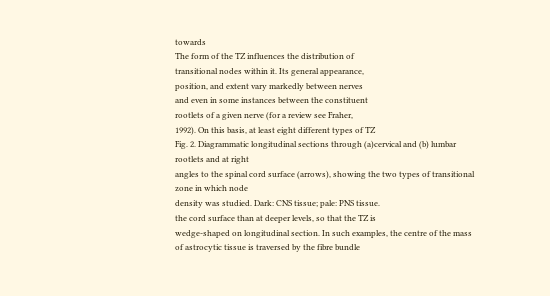towards
The form of the TZ influences the distribution of
transitional nodes within it. Its general appearance,
position, and extent vary markedly between nerves
and even in some instances between the constituent
rootlets of a given nerve (for a review see Fraher,
1992). On this basis, at least eight different types of TZ
Fig. 2. Diagrammatic longitudinal sections through (a)cervical and (b) lumbar rootlets and at right
angles to the spinal cord surface (arrows), showing the two types of transitional zone in which node
density was studied. Dark: CNS tissue; pale: PNS tissue.
the cord surface than at deeper levels, so that the TZ is
wedge-shaped on longitudinal section. In such examples, the centre of the mass of astrocytic tissue is traversed by the fibre bundle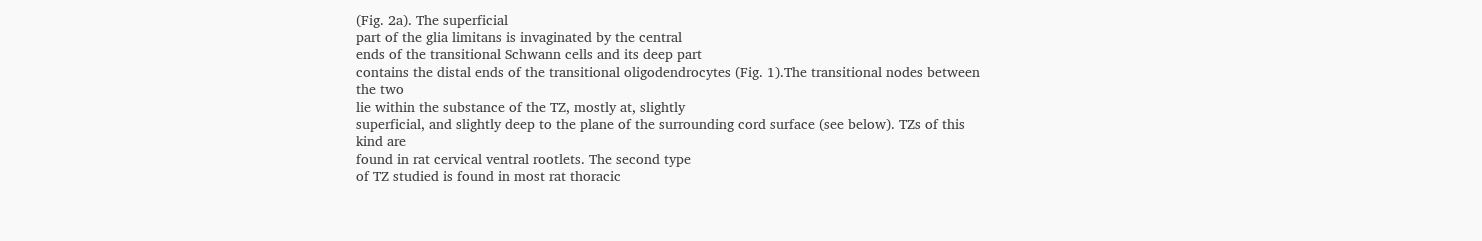(Fig. 2a). The superficial
part of the glia limitans is invaginated by the central
ends of the transitional Schwann cells and its deep part
contains the distal ends of the transitional oligodendrocytes (Fig. 1).The transitional nodes between the two
lie within the substance of the TZ, mostly at, slightly
superficial, and slightly deep to the plane of the surrounding cord surface (see below). TZs of this kind are
found in rat cervical ventral rootlets. The second type
of TZ studied is found in most rat thoracic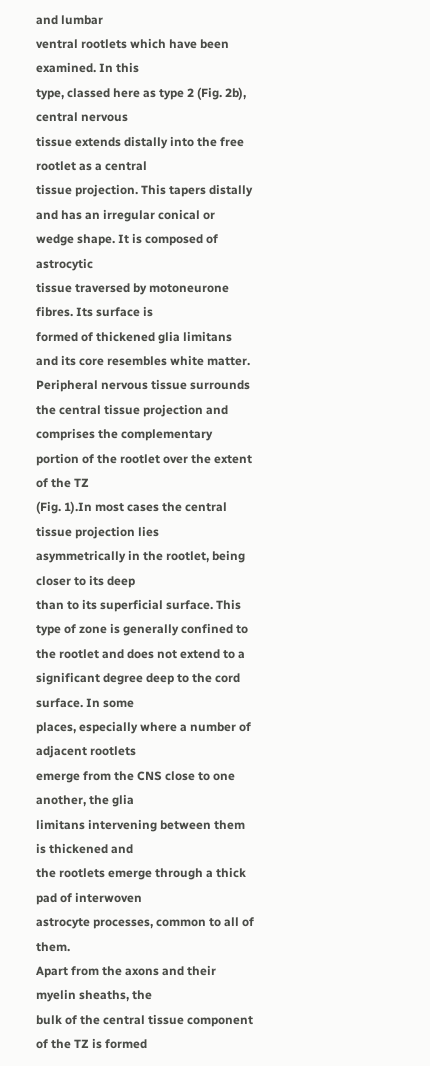and lumbar
ventral rootlets which have been examined. In this
type, classed here as type 2 (Fig. 2b), central nervous
tissue extends distally into the free rootlet as a central
tissue projection. This tapers distally and has an irregular conical or wedge shape. It is composed of astrocytic
tissue traversed by motoneurone fibres. Its surface is
formed of thickened glia limitans and its core resembles white matter. Peripheral nervous tissue surrounds
the central tissue projection and comprises the complementary portion of the rootlet over the extent of the TZ
(Fig. 1).In most cases the central tissue projection lies
asymmetrically in the rootlet, being closer to its deep
than to its superficial surface. This type of zone is generally confined to the rootlet and does not extend to a
significant degree deep to the cord surface. In some
places, especially where a number of adjacent rootlets
emerge from the CNS close to one another, the glia
limitans intervening between them is thickened and
the rootlets emerge through a thick pad of interwoven
astrocyte processes, common to all of them.
Apart from the axons and their myelin sheaths, the
bulk of the central tissue component of the TZ is formed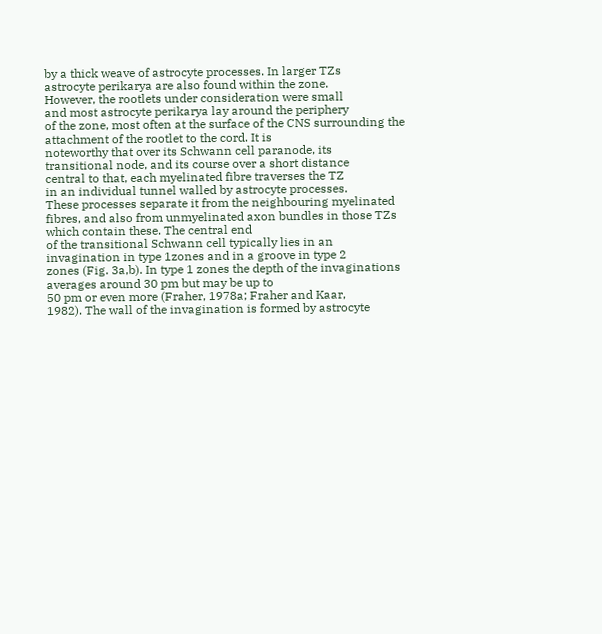by a thick weave of astrocyte processes. In larger TZs
astrocyte perikarya are also found within the zone.
However, the rootlets under consideration were small
and most astrocyte perikarya lay around the periphery
of the zone, most often at the surface of the CNS surrounding the attachment of the rootlet to the cord. It is
noteworthy that over its Schwann cell paranode, its
transitional node, and its course over a short distance
central to that, each myelinated fibre traverses the TZ
in an individual tunnel walled by astrocyte processes.
These processes separate it from the neighbouring myelinated fibres, and also from unmyelinated axon bundles in those TZs which contain these. The central end
of the transitional Schwann cell typically lies in an
invagination in type 1zones and in a groove in type 2
zones (Fig. 3a,b). In type 1 zones the depth of the invaginations averages around 30 pm but may be up to
50 pm or even more (Fraher, 1978a; Fraher and Kaar,
1982). The wall of the invagination is formed by astrocyte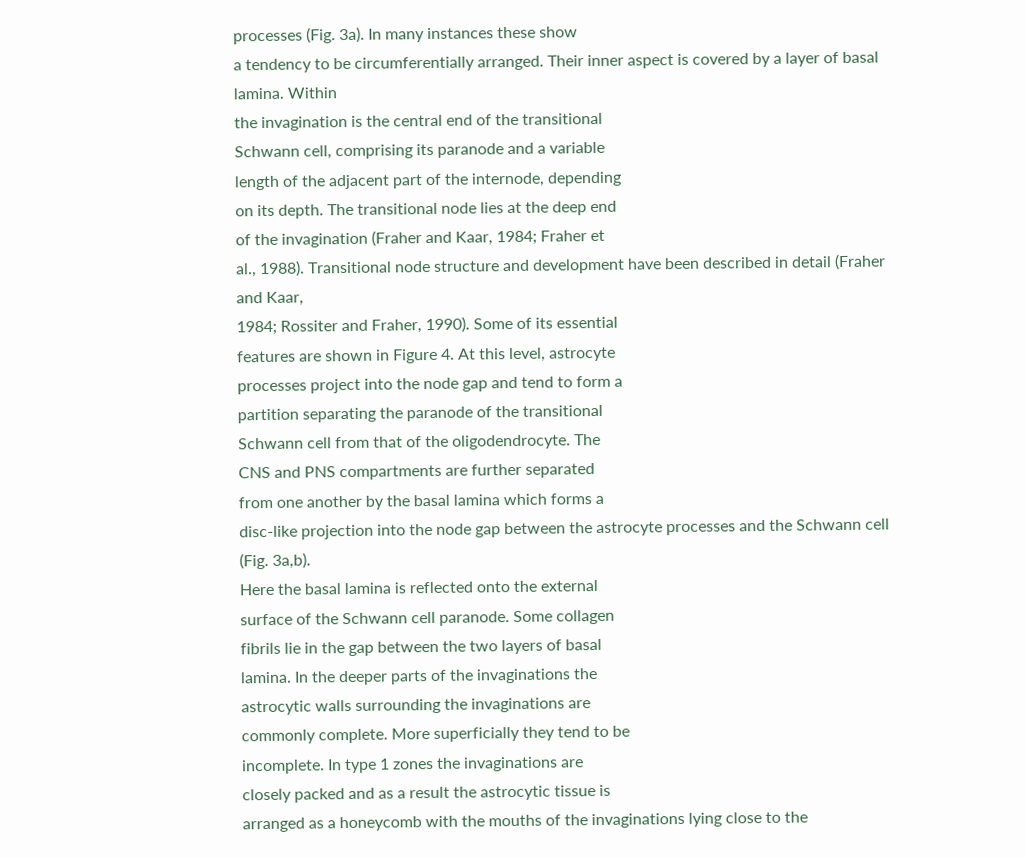processes (Fig. 3a). In many instances these show
a tendency to be circumferentially arranged. Their inner aspect is covered by a layer of basal lamina. Within
the invagination is the central end of the transitional
Schwann cell, comprising its paranode and a variable
length of the adjacent part of the internode, depending
on its depth. The transitional node lies at the deep end
of the invagination (Fraher and Kaar, 1984; Fraher et
al., 1988). Transitional node structure and development have been described in detail (Fraher and Kaar,
1984; Rossiter and Fraher, 1990). Some of its essential
features are shown in Figure 4. At this level, astrocyte
processes project into the node gap and tend to form a
partition separating the paranode of the transitional
Schwann cell from that of the oligodendrocyte. The
CNS and PNS compartments are further separated
from one another by the basal lamina which forms a
disc-like projection into the node gap between the astrocyte processes and the Schwann cell (Fig. 3a,b).
Here the basal lamina is reflected onto the external
surface of the Schwann cell paranode. Some collagen
fibrils lie in the gap between the two layers of basal
lamina. In the deeper parts of the invaginations the
astrocytic walls surrounding the invaginations are
commonly complete. More superficially they tend to be
incomplete. In type 1 zones the invaginations are
closely packed and as a result the astrocytic tissue is
arranged as a honeycomb with the mouths of the invaginations lying close to the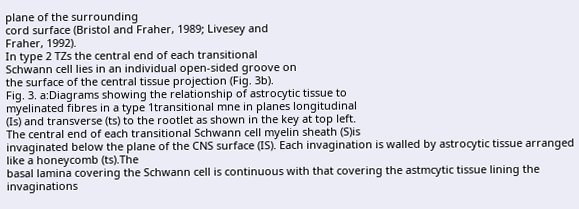plane of the surrounding
cord surface (Bristol and Fraher, 1989; Livesey and
Fraher, 1992).
In type 2 TZs the central end of each transitional
Schwann cell lies in an individual open-sided groove on
the surface of the central tissue projection (Fig. 3b).
Fig. 3. a:Diagrams showing the relationship of astrocytic tissue to
myelinated fibres in a type 1transitional mne in planes longitudinal
(Is) and transverse (ts) to the rootlet as shown in the key at top left.
The central end of each transitional Schwann cell myelin sheath (S)is
invaginated below the plane of the CNS surface (IS). Each invagination is walled by astrocytic tissue arranged like a honeycomb (ts).The
basal lamina covering the Schwann cell is continuous with that covering the astmcytic tissue lining the invaginations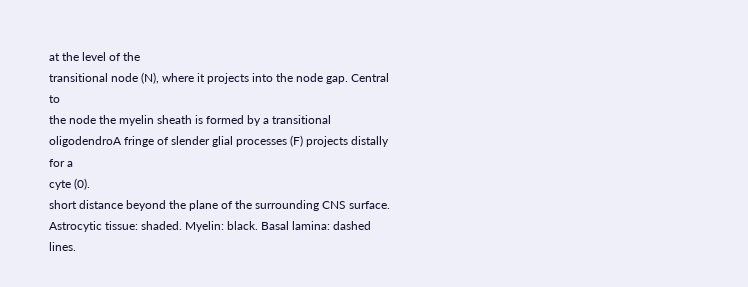at the level of the
transitional node (N), where it projects into the node gap. Central to
the node the myelin sheath is formed by a transitional oligodendroA fringe of slender glial processes (F) projects distally for a
cyte (0).
short distance beyond the plane of the surrounding CNS surface. Astrocytic tissue: shaded. Myelin: black. Basal lamina: dashed lines.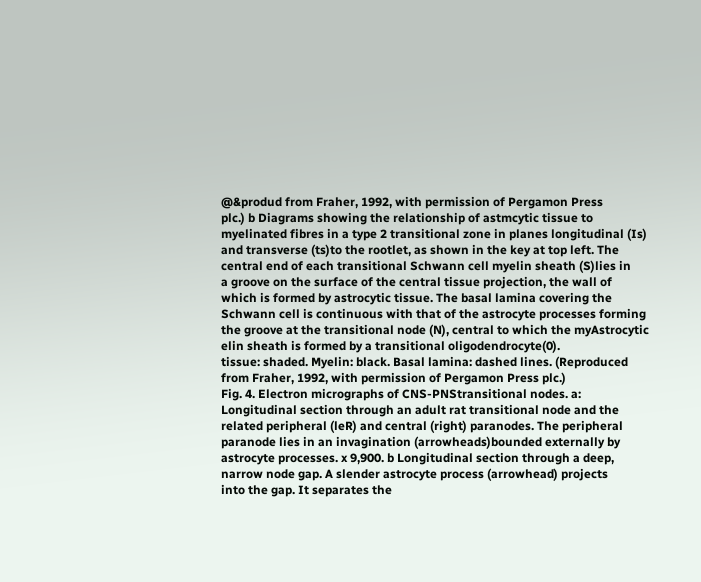@&produd from Fraher, 1992, with permission of Pergamon Press
plc.) b Diagrams showing the relationship of astmcytic tissue to myelinated fibres in a type 2 transitional zone in planes longitudinal (Is)
and transverse (ts)to the rootlet, as shown in the key at top left. The
central end of each transitional Schwann cell myelin sheath (S)lies in
a groove on the surface of the central tissue projection, the wall of
which is formed by astrocytic tissue. The basal lamina covering the
Schwann cell is continuous with that of the astrocyte processes forming the groove at the transitional node (N), central to which the myAstrocytic
elin sheath is formed by a transitional oligodendrocyte(0).
tissue: shaded. Myelin: black. Basal lamina: dashed lines. (Reproduced from Fraher, 1992, with permission of Pergamon Press plc.)
Fig. 4. Electron micrographs of CNS-PNStransitional nodes. a:
Longitudinal section through an adult rat transitional node and the
related peripheral (leR) and central (right) paranodes. The peripheral
paranode lies in an invagination (arrowheads)bounded externally by
astrocyte processes. x 9,900. b Longitudinal section through a deep,
narrow node gap. A slender astrocyte process (arrowhead) projects
into the gap. It separates the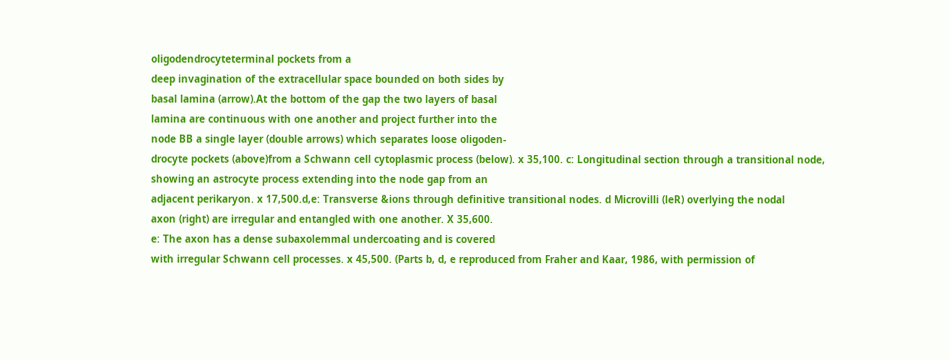oligodendrocyteterminal pockets from a
deep invagination of the extracellular space bounded on both sides by
basal lamina (arrow).At the bottom of the gap the two layers of basal
lamina are continuous with one another and project further into the
node BB a single layer (double arrows) which separates loose oligoden-
drocyte pockets (above)from a Schwann cell cytoplasmic process (below). x 35,100. c: Longitudinal section through a transitional node,
showing an astrocyte process extending into the node gap from an
adjacent perikaryon. x 17,500.d,e: Transverse &ions through definitive transitional nodes. d Microvilli (leR) overlying the nodal
axon (right) are irregular and entangled with one another. X 35,600.
e: The axon has a dense subaxolemmal undercoating and is covered
with irregular Schwann cell processes. x 45,500. (Parts b, d, e reproduced from Fraher and Kaar, 1986, with permission of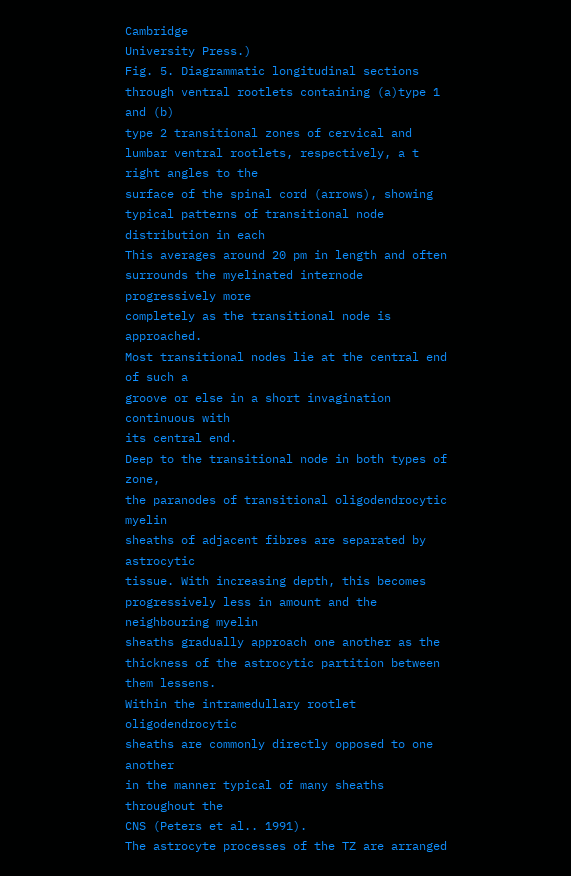Cambridge
University Press.)
Fig. 5. Diagrammatic longitudinal sections through ventral rootlets containing (a)type 1 and (b)
type 2 transitional zones of cervical and lumbar ventral rootlets, respectively, a t right angles to the
surface of the spinal cord (arrows), showing typical patterns of transitional node distribution in each
This averages around 20 pm in length and often surrounds the myelinated internode progressively more
completely as the transitional node is approached.
Most transitional nodes lie at the central end of such a
groove or else in a short invagination continuous with
its central end.
Deep to the transitional node in both types of zone,
the paranodes of transitional oligodendrocytic myelin
sheaths of adjacent fibres are separated by astrocytic
tissue. With increasing depth, this becomes progressively less in amount and the neighbouring myelin
sheaths gradually approach one another as the thickness of the astrocytic partition between them lessens.
Within the intramedullary rootlet oligodendrocytic
sheaths are commonly directly opposed to one another
in the manner typical of many sheaths throughout the
CNS (Peters et al.. 1991).
The astrocyte processes of the TZ are arranged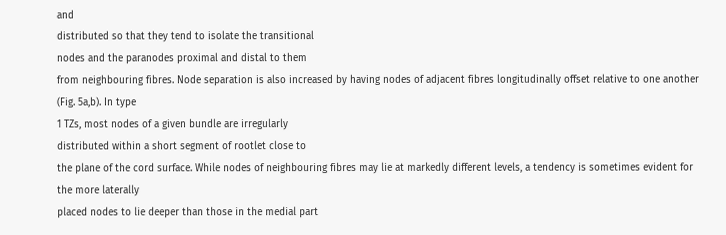and
distributed so that they tend to isolate the transitional
nodes and the paranodes proximal and distal to them
from neighbouring fibres. Node separation is also increased by having nodes of adjacent fibres longitudinally offset relative to one another (Fig. 5a,b). In type
1 TZs, most nodes of a given bundle are irregularly
distributed within a short segment of rootlet close to
the plane of the cord surface. While nodes of neighbouring fibres may lie at markedly different levels, a tendency is sometimes evident for the more laterally
placed nodes to lie deeper than those in the medial part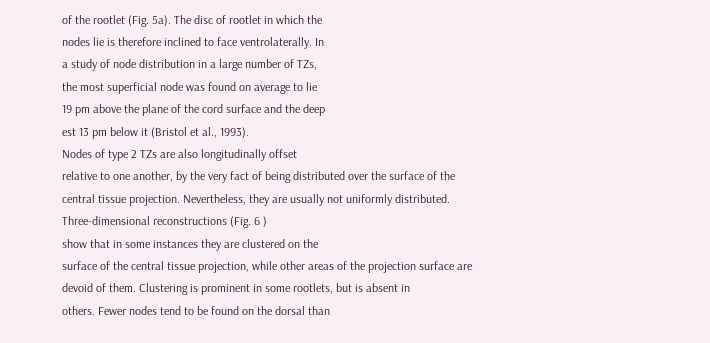of the rootlet (Fig. 5a). The disc of rootlet in which the
nodes lie is therefore inclined to face ventrolaterally. In
a study of node distribution in a large number of TZs,
the most superficial node was found on average to lie
19 pm above the plane of the cord surface and the deep
est 13 pm below it (Bristol et al., 1993).
Nodes of type 2 TZs are also longitudinally offset
relative to one another, by the very fact of being distributed over the surface of the central tissue projection. Nevertheless, they are usually not uniformly distributed. Three-dimensional reconstructions (Fig. 6 )
show that in some instances they are clustered on the
surface of the central tissue projection, while other areas of the projection surface are devoid of them. Clustering is prominent in some rootlets, but is absent in
others. Fewer nodes tend to be found on the dorsal than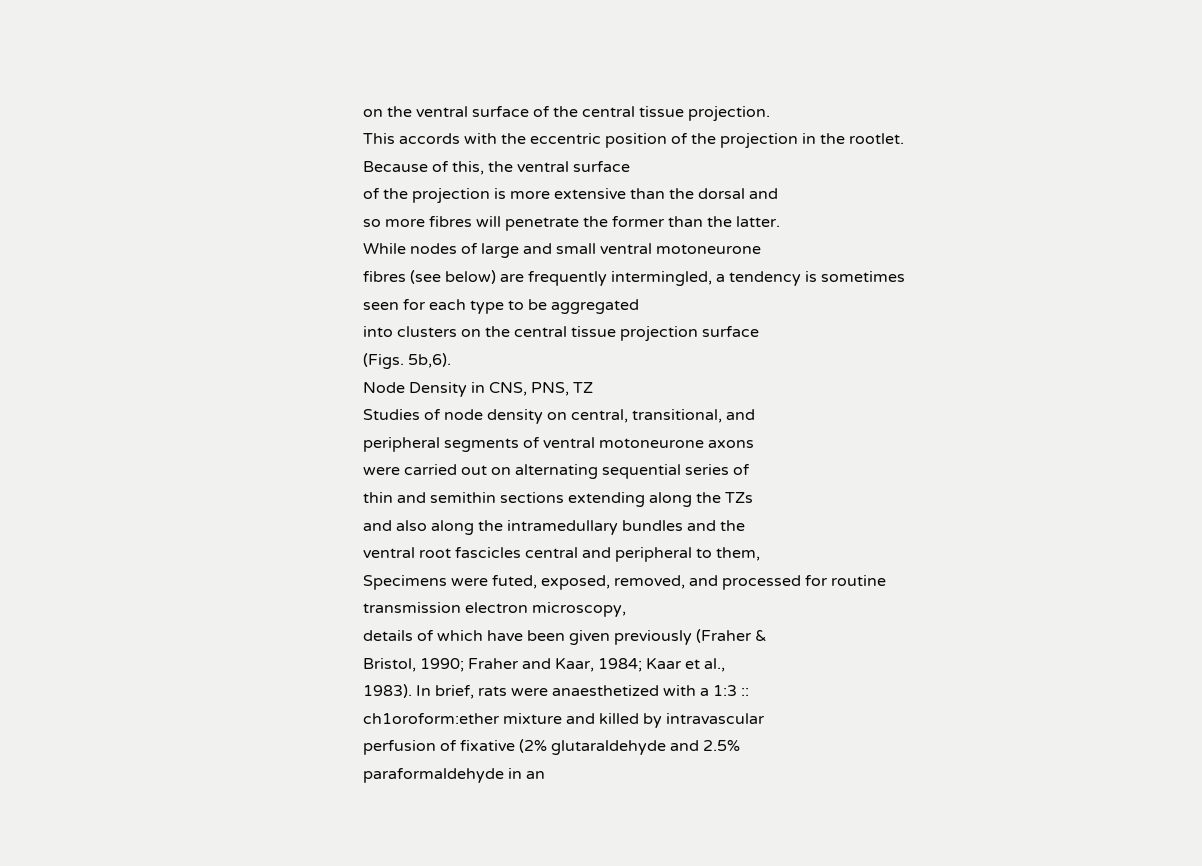on the ventral surface of the central tissue projection.
This accords with the eccentric position of the projection in the rootlet. Because of this, the ventral surface
of the projection is more extensive than the dorsal and
so more fibres will penetrate the former than the latter.
While nodes of large and small ventral motoneurone
fibres (see below) are frequently intermingled, a tendency is sometimes seen for each type to be aggregated
into clusters on the central tissue projection surface
(Figs. 5b,6).
Node Density in CNS, PNS, TZ
Studies of node density on central, transitional, and
peripheral segments of ventral motoneurone axons
were carried out on alternating sequential series of
thin and semithin sections extending along the TZs
and also along the intramedullary bundles and the
ventral root fascicles central and peripheral to them,
Specimens were futed, exposed, removed, and processed for routine transmission electron microscopy,
details of which have been given previously (Fraher &
Bristol, 1990; Fraher and Kaar, 1984; Kaar et al.,
1983). In brief, rats were anaesthetized with a 1:3 ::
ch1oroform:ether mixture and killed by intravascular
perfusion of fixative (2% glutaraldehyde and 2.5%
paraformaldehyde in an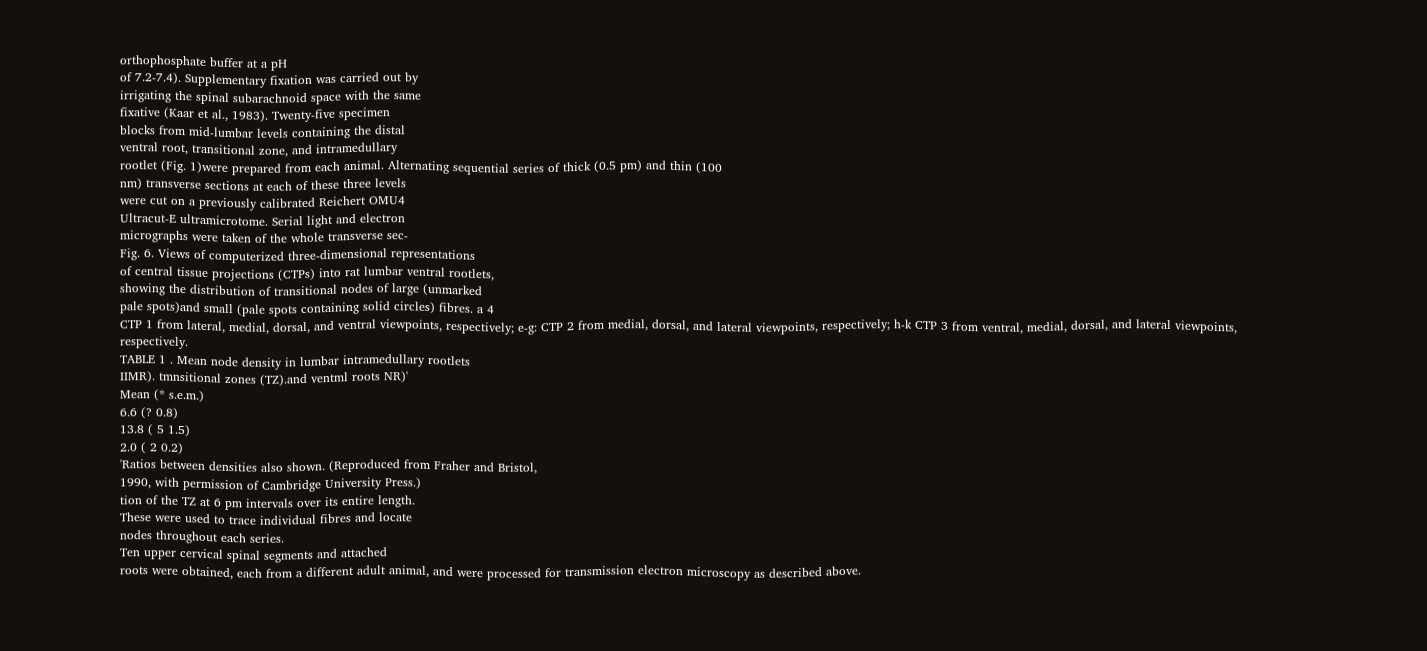orthophosphate buffer at a pH
of 7.2-7.4). Supplementary fixation was carried out by
irrigating the spinal subarachnoid space with the same
fixative (Kaar et al., 1983). Twenty-five specimen
blocks from mid-lumbar levels containing the distal
ventral root, transitional zone, and intramedullary
rootlet (Fig. 1)were prepared from each animal. Alternating sequential series of thick (0.5 pm) and thin (100
nm) transverse sections at each of these three levels
were cut on a previously calibrated Reichert OMU4
Ultracut-E ultramicrotome. Serial light and electron
micrographs were taken of the whole transverse sec-
Fig. 6. Views of computerized three-dimensional representations
of central tissue projections (CTPs) into rat lumbar ventral rootlets,
showing the distribution of transitional nodes of large (unmarked
pale spots)and small (pale spots containing solid circles) fibres. a 4
CTP 1 from lateral, medial, dorsal, and ventral viewpoints, respectively; e-g: CTP 2 from medial, dorsal, and lateral viewpoints, respectively; h-k CTP 3 from ventral, medial, dorsal, and lateral viewpoints, respectively.
TABLE 1 . Mean node density in lumbar intramedullary rootlets
IIMR). tmnsitional zones (TZ).and ventml roots NR)'
Mean (* s.e.m.)
6.6 (? 0.8)
13.8 ( 5 1.5)
2.0 ( 2 0.2)
'Ratios between densities also shown. (Reproduced from Fraher and Bristol,
1990, with permission of Cambridge University Press.)
tion of the TZ at 6 pm intervals over its entire length.
These were used to trace individual fibres and locate
nodes throughout each series.
Ten upper cervical spinal segments and attached
roots were obtained, each from a different adult animal, and were processed for transmission electron microscopy as described above.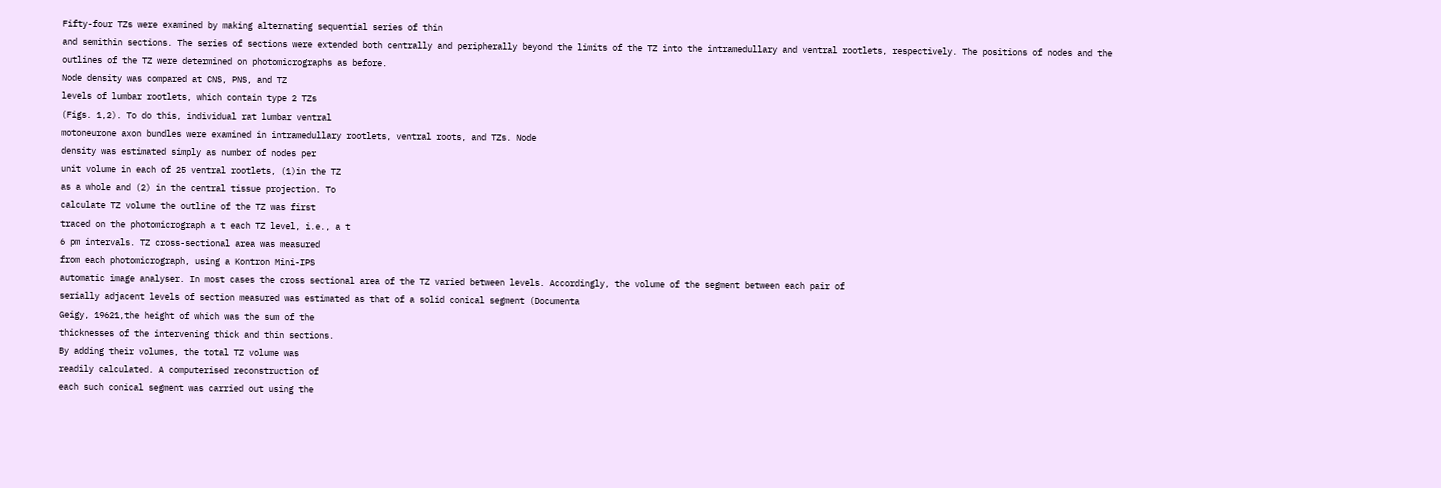Fifty-four TZs were examined by making alternating sequential series of thin
and semithin sections. The series of sections were extended both centrally and peripherally beyond the limits of the TZ into the intramedullary and ventral rootlets, respectively. The positions of nodes and the
outlines of the TZ were determined on photomicrographs as before.
Node density was compared at CNS, PNS, and TZ
levels of lumbar rootlets, which contain type 2 TZs
(Figs. 1,2). To do this, individual rat lumbar ventral
motoneurone axon bundles were examined in intramedullary rootlets, ventral roots, and TZs. Node
density was estimated simply as number of nodes per
unit volume in each of 25 ventral rootlets, (1)in the TZ
as a whole and (2) in the central tissue projection. To
calculate TZ volume the outline of the TZ was first
traced on the photomicrograph a t each TZ level, i.e., a t
6 pm intervals. TZ cross-sectional area was measured
from each photomicrograph, using a Kontron Mini-IPS
automatic image analyser. In most cases the cross sectional area of the TZ varied between levels. Accordingly, the volume of the segment between each pair of
serially adjacent levels of section measured was estimated as that of a solid conical segment (Documenta
Geigy, 19621,the height of which was the sum of the
thicknesses of the intervening thick and thin sections.
By adding their volumes, the total TZ volume was
readily calculated. A computerised reconstruction of
each such conical segment was carried out using the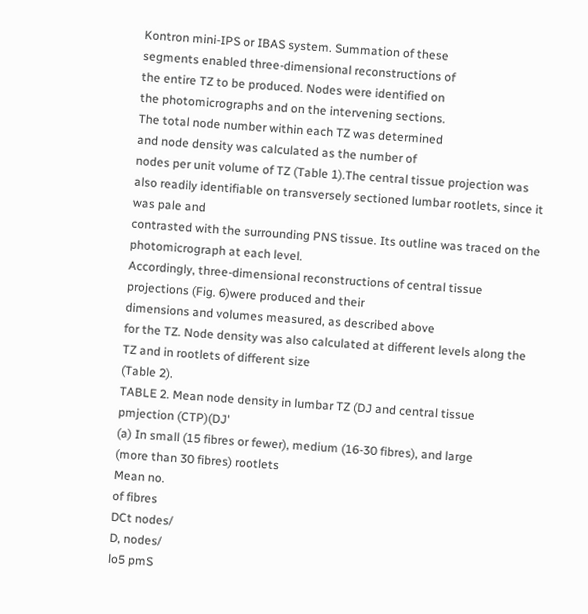Kontron mini-IPS or IBAS system. Summation of these
segments enabled three-dimensional reconstructions of
the entire TZ to be produced. Nodes were identified on
the photomicrographs and on the intervening sections.
The total node number within each TZ was determined
and node density was calculated as the number of
nodes per unit volume of TZ (Table 1).The central tissue projection was also readily identifiable on transversely sectioned lumbar rootlets, since it was pale and
contrasted with the surrounding PNS tissue. Its outline was traced on the photomicrograph at each level.
Accordingly, three-dimensional reconstructions of central tissue projections (Fig. 6)were produced and their
dimensions and volumes measured, as described above
for the TZ. Node density was also calculated at different levels along the TZ and in rootlets of different size
(Table 2).
TABLE 2. Mean node density in lumbar TZ (DJ and central tissue
pmjection (CTP)(DJ'
(a) In small (15 fibres or fewer), medium (16-30 fibres), and large
(more than 30 fibres) rootlets
Mean no.
of fibres
DCt nodes/
D, nodes/
lo5 pmS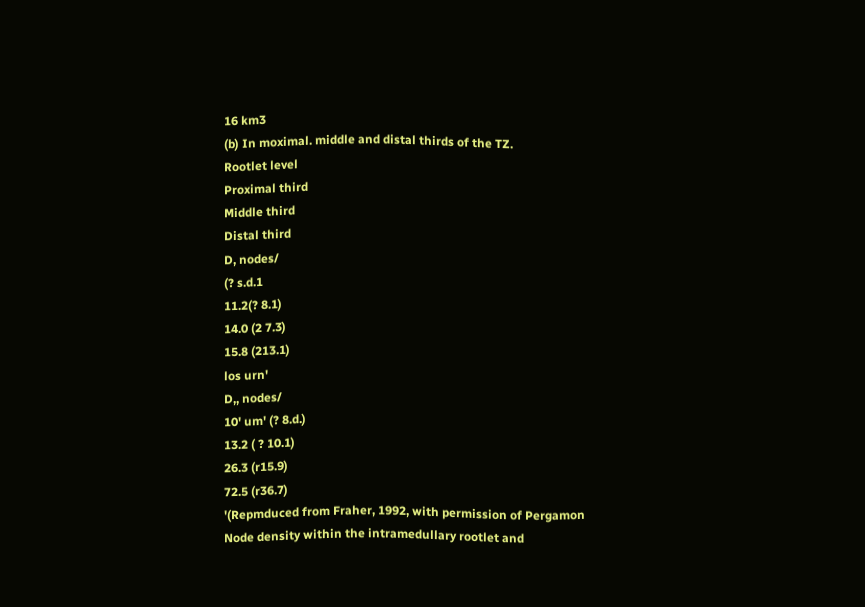16 km3
(b) In moximal. middle and distal thirds of the TZ.
Rootlet level
Proximal third
Middle third
Distal third
D, nodes/
(? s.d.1
11.2(? 8.1)
14.0 (2 7.3)
15.8 (213.1)
los urn'
D,, nodes/
10' um' (? 8.d.)
13.2 ( ? 10.1)
26.3 (r15.9)
72.5 (r36.7)
'(Repmduced from Fraher, 1992, with permission of Pergamon
Node density within the intramedullary rootlet and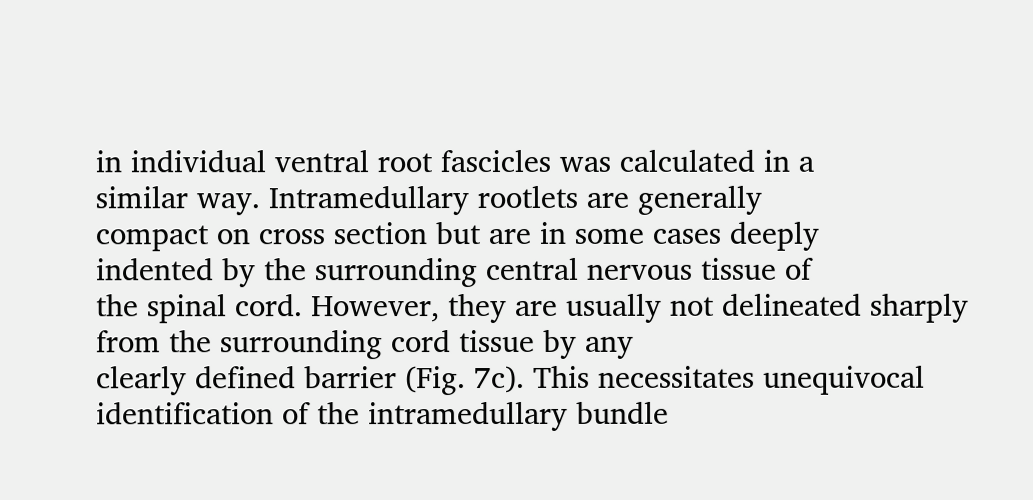in individual ventral root fascicles was calculated in a
similar way. Intramedullary rootlets are generally
compact on cross section but are in some cases deeply
indented by the surrounding central nervous tissue of
the spinal cord. However, they are usually not delineated sharply from the surrounding cord tissue by any
clearly defined barrier (Fig. 7c). This necessitates unequivocal identification of the intramedullary bundle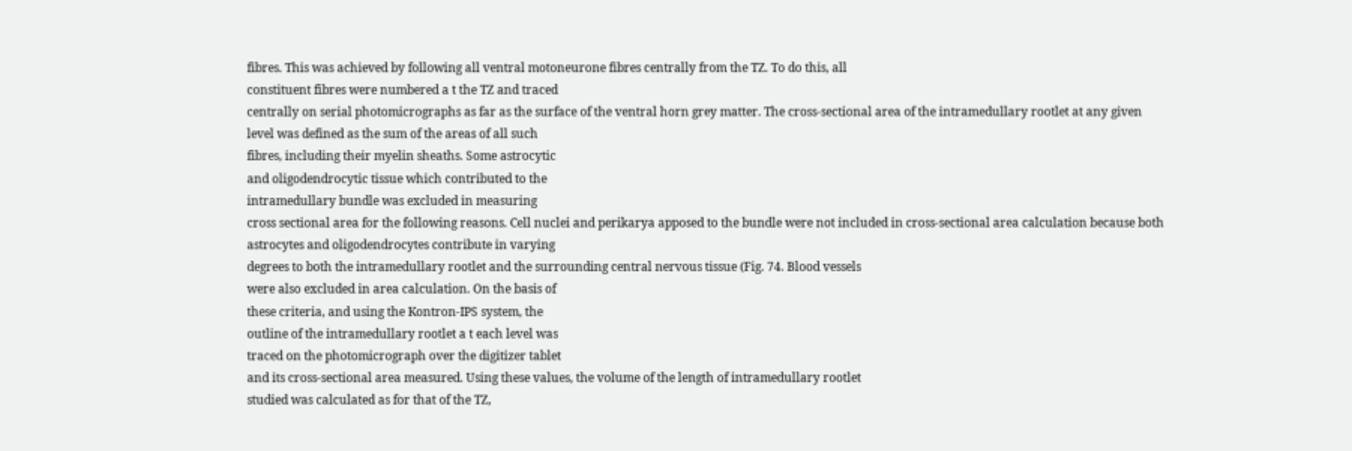fibres. This was achieved by following all ventral motoneurone fibres centrally from the TZ. To do this, all
constituent fibres were numbered a t the TZ and traced
centrally on serial photomicrographs as far as the surface of the ventral horn grey matter. The cross-sectional area of the intramedullary rootlet at any given
level was defined as the sum of the areas of all such
fibres, including their myelin sheaths. Some astrocytic
and oligodendrocytic tissue which contributed to the
intramedullary bundle was excluded in measuring
cross sectional area for the following reasons. Cell nuclei and perikarya apposed to the bundle were not included in cross-sectional area calculation because both
astrocytes and oligodendrocytes contribute in varying
degrees to both the intramedullary rootlet and the surrounding central nervous tissue (Fig. 74. Blood vessels
were also excluded in area calculation. On the basis of
these criteria, and using the Kontron-IPS system, the
outline of the intramedullary rootlet a t each level was
traced on the photomicrograph over the digitizer tablet
and its cross-sectional area measured. Using these values, the volume of the length of intramedullary rootlet
studied was calculated as for that of the TZ,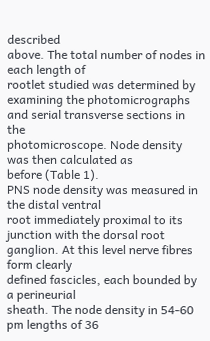described
above. The total number of nodes in each length of
rootlet studied was determined by examining the photomicrographs and serial transverse sections in the
photomicroscope. Node density was then calculated as
before (Table 1).
PNS node density was measured in the distal ventral
root immediately proximal to its junction with the dorsal root ganglion. At this level nerve fibres form clearly
defined fascicles, each bounded by a perineurial
sheath. The node density in 54-60 pm lengths of 36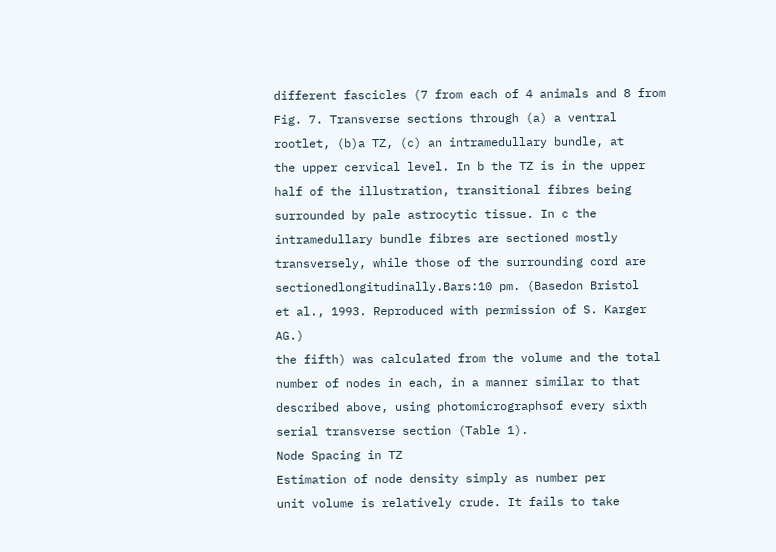different fascicles (7 from each of 4 animals and 8 from
Fig. 7. Transverse sections through (a) a ventral rootlet, (b)a TZ, (c) an intramedullary bundle, at
the upper cervical level. In b the TZ is in the upper half of the illustration, transitional fibres being
surrounded by pale astrocytic tissue. In c the intramedullary bundle fibres are sectioned mostly transversely, while those of the surrounding cord are sectionedlongitudinally.Bars:10 pm. (Basedon Bristol
et al., 1993. Reproduced with permission of S. Karger AG.)
the fifth) was calculated from the volume and the total
number of nodes in each, in a manner similar to that
described above, using photomicrographsof every sixth
serial transverse section (Table 1).
Node Spacing in TZ
Estimation of node density simply as number per
unit volume is relatively crude. It fails to take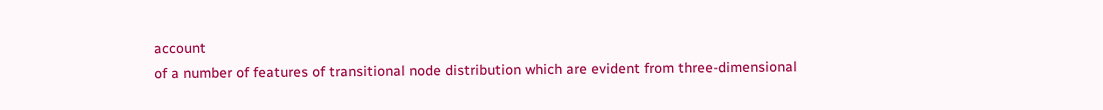account
of a number of features of transitional node distribution which are evident from three-dimensional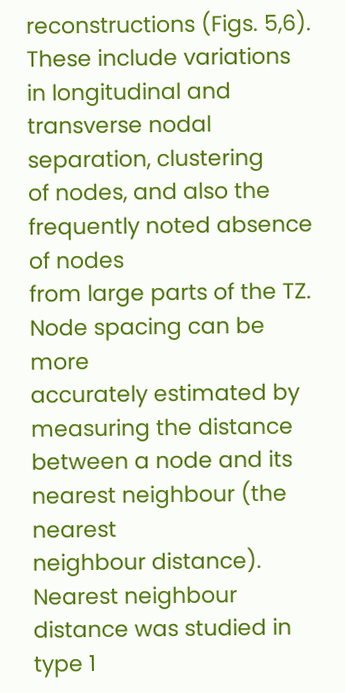reconstructions (Figs. 5,6). These include variations in longitudinal and transverse nodal separation, clustering
of nodes, and also the frequently noted absence of nodes
from large parts of the TZ. Node spacing can be more
accurately estimated by measuring the distance between a node and its nearest neighbour (the nearest
neighbour distance).
Nearest neighbour distance was studied in type 1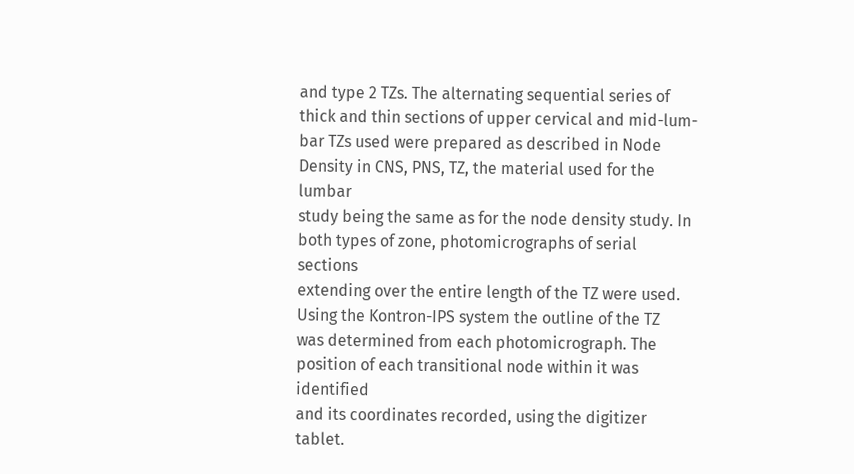and type 2 TZs. The alternating sequential series of
thick and thin sections of upper cervical and mid-lum-
bar TZs used were prepared as described in Node Density in CNS, PNS, TZ, the material used for the lumbar
study being the same as for the node density study. In
both types of zone, photomicrographs of serial sections
extending over the entire length of the TZ were used.
Using the Kontron-IPS system the outline of the TZ
was determined from each photomicrograph. The position of each transitional node within it was identified
and its coordinates recorded, using the digitizer tablet.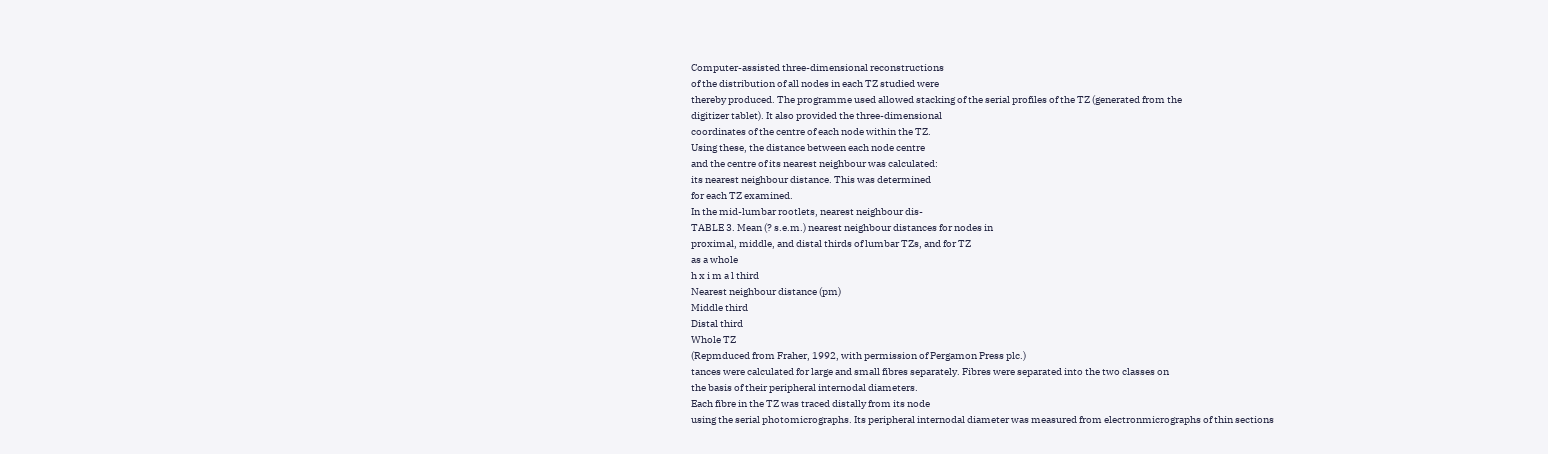Computer-assisted three-dimensional reconstructions
of the distribution of all nodes in each TZ studied were
thereby produced. The programme used allowed stacking of the serial profiles of the TZ (generated from the
digitizer tablet). It also provided the three-dimensional
coordinates of the centre of each node within the TZ.
Using these, the distance between each node centre
and the centre of its nearest neighbour was calculated:
its nearest neighbour distance. This was determined
for each TZ examined.
In the mid-lumbar rootlets, nearest neighbour dis-
TABLE 3. Mean (? s.e.m.) nearest neighbour distances for nodes in
proximal, middle, and distal thirds of lumbar TZs, and for TZ
as a whole
h x i m a l third
Nearest neighbour distance (pm)
Middle third
Distal third
Whole TZ
(Repmduced from Fraher, 1992, with permission of Pergamon Press plc.)
tances were calculated for large and small fibres separately. Fibres were separated into the two classes on
the basis of their peripheral internodal diameters.
Each fibre in the TZ was traced distally from its node
using the serial photomicrographs. Its peripheral internodal diameter was measured from electronmicrographs of thin sections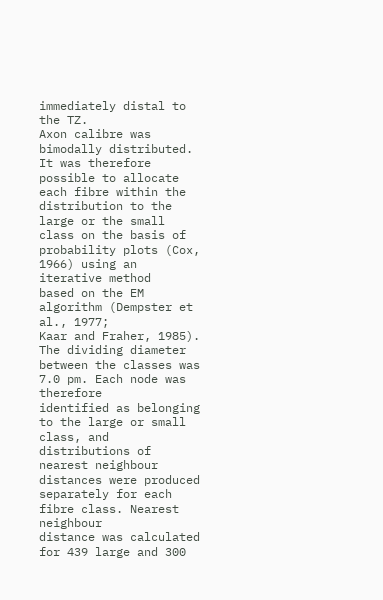immediately distal to the TZ.
Axon calibre was bimodally distributed. It was therefore possible to allocate each fibre within the distribution to the large or the small class on the basis of probability plots (Cox, 1966) using an iterative method
based on the EM algorithm (Dempster et al., 1977;
Kaar and Fraher, 1985). The dividing diameter between the classes was 7.0 pm. Each node was therefore
identified as belonging to the large or small class, and
distributions of nearest neighbour distances were produced separately for each fibre class. Nearest neighbour
distance was calculated for 439 large and 300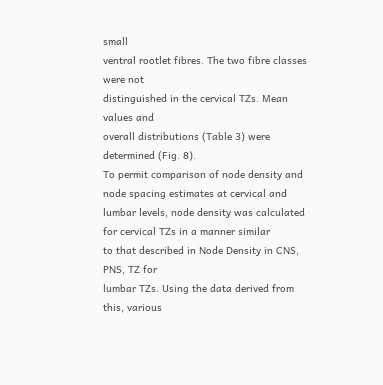small
ventral rootlet fibres. The two fibre classes were not
distinguished in the cervical TZs. Mean values and
overall distributions (Table 3) were determined (Fig. 8).
To permit comparison of node density and node spacing estimates at cervical and lumbar levels, node density was calculated for cervical TZs in a manner similar
to that described in Node Density in CNS, PNS, TZ for
lumbar TZs. Using the data derived from this, various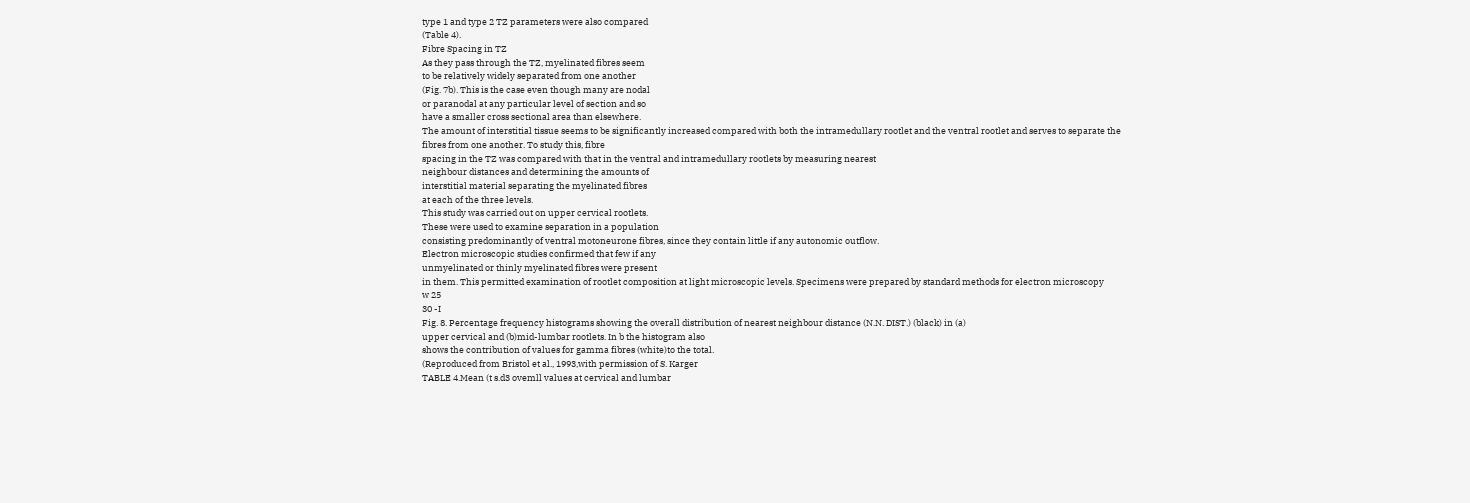type 1 and type 2 TZ parameters were also compared
(Table 4).
Fibre Spacing in TZ
As they pass through the TZ, myelinated fibres seem
to be relatively widely separated from one another
(Fig. 7b). This is the case even though many are nodal
or paranodal at any particular level of section and so
have a smaller cross sectional area than elsewhere.
The amount of interstitial tissue seems to be significantly increased compared with both the intramedullary rootlet and the ventral rootlet and serves to separate the fibres from one another. To study this, fibre
spacing in the TZ was compared with that in the ventral and intramedullary rootlets by measuring nearest
neighbour distances and determining the amounts of
interstitial material separating the myelinated fibres
at each of the three levels.
This study was carried out on upper cervical rootlets.
These were used to examine separation in a population
consisting predominantly of ventral motoneurone fibres, since they contain little if any autonomic outflow.
Electron microscopic studies confirmed that few if any
unmyelinated or thinly myelinated fibres were present
in them. This permitted examination of rootlet composition at light microscopic levels. Specimens were prepared by standard methods for electron microscopy
w 25
30 -I
Fig. 8. Percentage frequency histograms showing the overall distribution of nearest neighbour distance (N.N. DIST.) (black) in (a)
upper cervical and (b)mid-lumbar rootlets. In b the histogram also
shows the contribution of values for gamma fibres (white)to the total.
(Reproduced from Bristol et al., 1993,with permission of S. Karger
TABLE 4.Mean (t s.d3 ovemll values at cervical and lumbar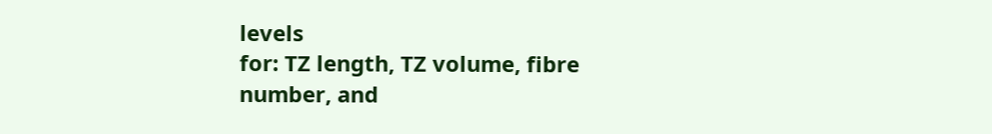levels
for: TZ length, TZ volume, fibre number, and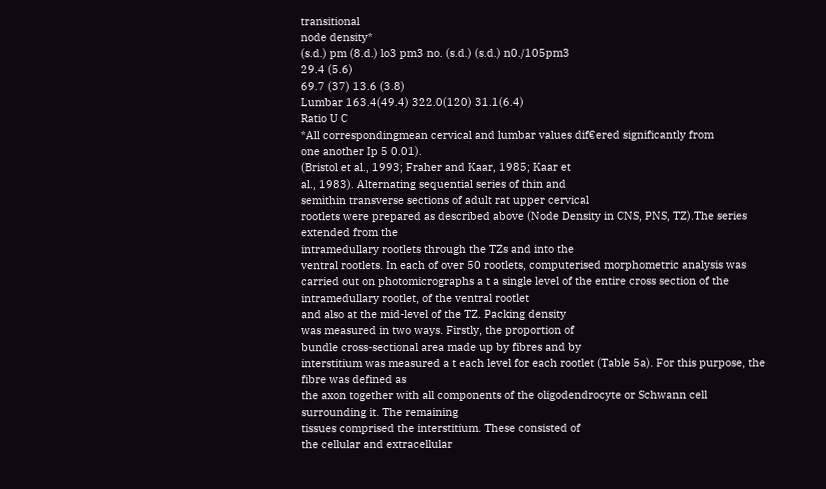transitional
node density*
(s.d.) pm (8.d.) lo3 pm3 no. (s.d.) (s.d.) n0./105pm3
29.4 (5.6)
69.7 (37) 13.6 (3.8)
Lumbar 163.4(49.4) 322.0(120) 31.1(6.4)
Ratio U C
*All correspondingmean cervical and lumbar values dif€ered significantly from
one another Ip 5 0.01).
(Bristol et al., 1993; Fraher and Kaar, 1985; Kaar et
al., 1983). Alternating sequential series of thin and
semithin transverse sections of adult rat upper cervical
rootlets were prepared as described above (Node Density in CNS, PNS, TZ).The series extended from the
intramedullary rootlets through the TZs and into the
ventral rootlets. In each of over 50 rootlets, computerised morphometric analysis was carried out on photomicrographs a t a single level of the entire cross section of the intramedullary rootlet, of the ventral rootlet
and also at the mid-level of the TZ. Packing density
was measured in two ways. Firstly, the proportion of
bundle cross-sectional area made up by fibres and by
interstitium was measured a t each level for each rootlet (Table 5a). For this purpose, the fibre was defined as
the axon together with all components of the oligodendrocyte or Schwann cell surrounding it. The remaining
tissues comprised the interstitium. These consisted of
the cellular and extracellular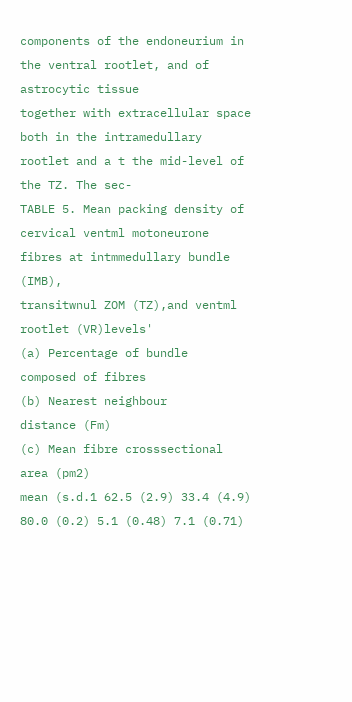components of the endoneurium in the ventral rootlet, and of astrocytic tissue
together with extracellular space both in the intramedullary rootlet and a t the mid-level of the TZ. The sec-
TABLE 5. Mean packing density of cervical ventml motoneurone fibres at intmmedullary bundle (IMB),
transitwnul ZOM (TZ),and ventml rootlet (VR)levels'
(a) Percentage of bundle
composed of fibres
(b) Nearest neighbour
distance (Fm)
(c) Mean fibre crosssectional area (pm2)
mean (s.d.1 62.5 (2.9) 33.4 (4.9) 80.0 (0.2) 5.1 (0.48) 7.1 (0.71)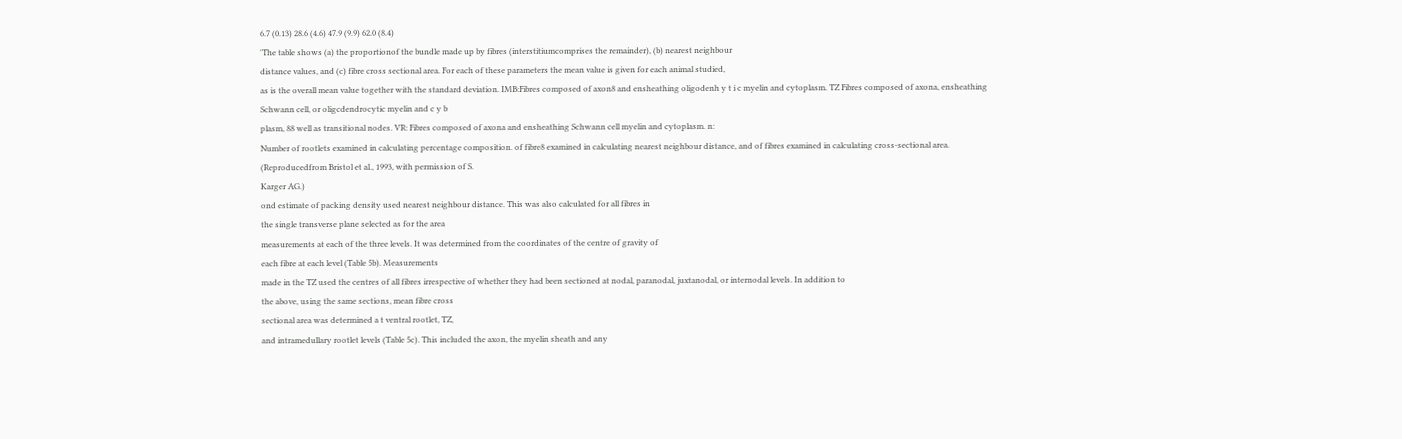6.7 (0.13) 28.6 (4.6) 47.9 (9.9) 62.0 (8.4)
'The table shows (a) the proportionof the bundle made up by fibres (interstitiumcomprises the remainder), (b) nearest neighbour
distance values, and (c) fibre cross sectional area. For each of these parameters the mean value is given for each animal studied,
as is the overall mean value together with the standard deviation. IMB:Fibres composed of axon8 and ensheathing oligodenh y t i c myelin and cytoplasm. TZ Fibres composed of axona, ensheathing Schwann cell, or oligcdendrocytic myelin and c y b
plasm, 88 well as transitional nodes. VR: Fibres composed of axona and ensheathing Schwann cell myelin and cytoplasm. n:
Number of rootlets examined in calculating percentage composition. of fibre8 examined in calculating nearest neighbour distance, and of fibres examined in calculating cross-sectional area. (Reproducedfrom Bristol et al., 1993, with permission of S.
Karger AG.)
ond estimate of packing density used nearest neighbour distance. This was also calculated for all fibres in
the single transverse plane selected as for the area
measurements at each of the three levels. It was determined from the coordinates of the centre of gravity of
each fibre at each level (Table 5b). Measurements
made in the TZ used the centres of all fibres irrespective of whether they had been sectioned at nodal, paranodal, juxtanodal, or internodal levels. In addition to
the above, using the same sections, mean fibre cross
sectional area was determined a t ventral rootlet, TZ,
and intramedullary rootlet levels (Table 5c). This included the axon, the myelin sheath and any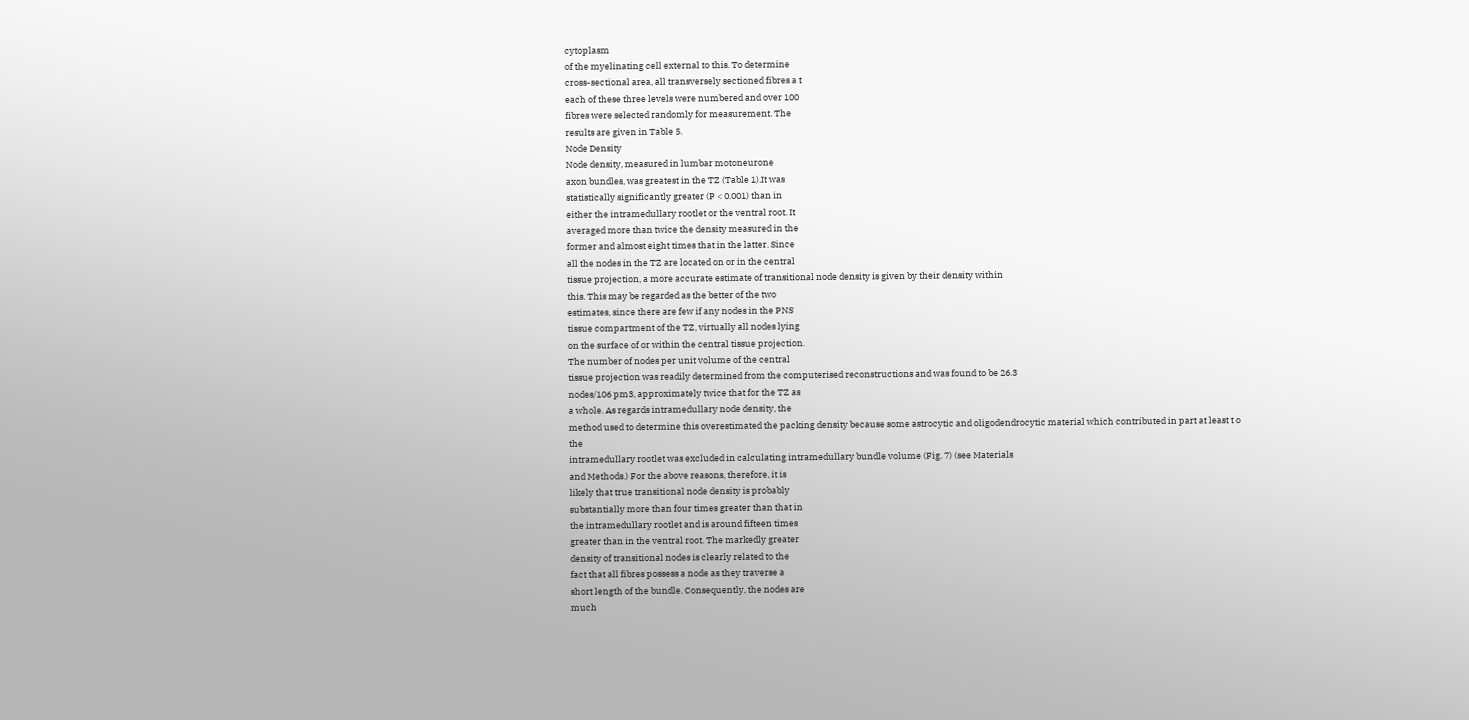cytoplasm
of the myelinating cell external to this. To determine
cross-sectional area, all transversely sectioned fibres a t
each of these three levels were numbered and over 100
fibres were selected randomly for measurement. The
results are given in Table 5.
Node Density
Node density, measured in lumbar motoneurone
axon bundles, was greatest in the TZ (Table 1).It was
statistically significantly greater (P < 0.001) than in
either the intramedullary rootlet or the ventral root. It
averaged more than twice the density measured in the
former and almost eight times that in the latter. Since
all the nodes in the TZ are located on or in the central
tissue projection, a more accurate estimate of transitional node density is given by their density within
this. This may be regarded as the better of the two
estimates, since there are few if any nodes in the PNS
tissue compartment of the TZ, virtually all nodes lying
on the surface of or within the central tissue projection.
The number of nodes per unit volume of the central
tissue projection was readily determined from the computerised reconstructions and was found to be 26.3
nodes/106 pm3, approximately twice that for the TZ as
a whole. As regards intramedullary node density, the
method used to determine this overestimated the packing density because some astrocytic and oligodendrocytic material which contributed in part at least t o the
intramedullary rootlet was excluded in calculating intramedullary bundle volume (Fig. 7) (see Materials
and Methods.) For the above reasons, therefore, it is
likely that true transitional node density is probably
substantially more than four times greater than that in
the intramedullary rootlet and is around fifteen times
greater than in the ventral root. The markedly greater
density of transitional nodes is clearly related to the
fact that all fibres possess a node as they traverse a
short length of the bundle. Consequently, the nodes are
much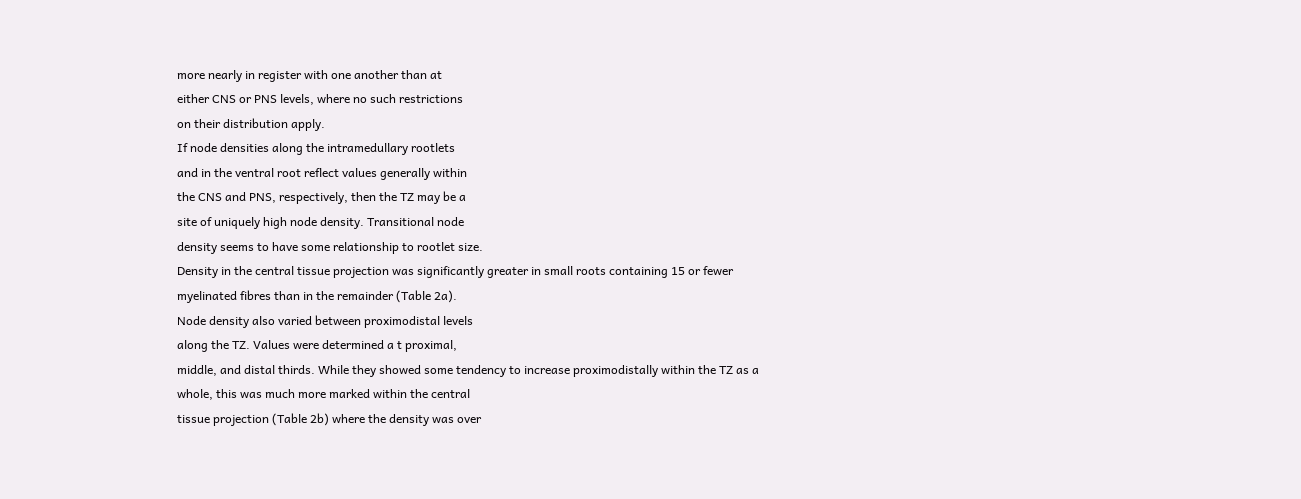more nearly in register with one another than at
either CNS or PNS levels, where no such restrictions
on their distribution apply.
If node densities along the intramedullary rootlets
and in the ventral root reflect values generally within
the CNS and PNS, respectively, then the TZ may be a
site of uniquely high node density. Transitional node
density seems to have some relationship to rootlet size.
Density in the central tissue projection was significantly greater in small roots containing 15 or fewer
myelinated fibres than in the remainder (Table 2a).
Node density also varied between proximodistal levels
along the TZ. Values were determined a t proximal,
middle, and distal thirds. While they showed some tendency to increase proximodistally within the TZ as a
whole, this was much more marked within the central
tissue projection (Table 2b) where the density was over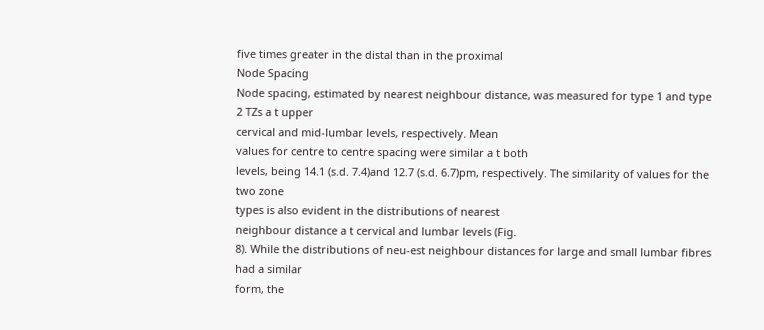five times greater in the distal than in the proximal
Node Spacing
Node spacing, estimated by nearest neighbour distance, was measured for type 1 and type 2 TZs a t upper
cervical and mid-lumbar levels, respectively. Mean
values for centre to centre spacing were similar a t both
levels, being 14.1 (s.d. 7.4)and 12.7 (s.d. 6.7)pm, respectively. The similarity of values for the two zone
types is also evident in the distributions of nearest
neighbour distance a t cervical and lumbar levels (Fig.
8). While the distributions of neu-est neighbour distances for large and small lumbar fibres had a similar
form, the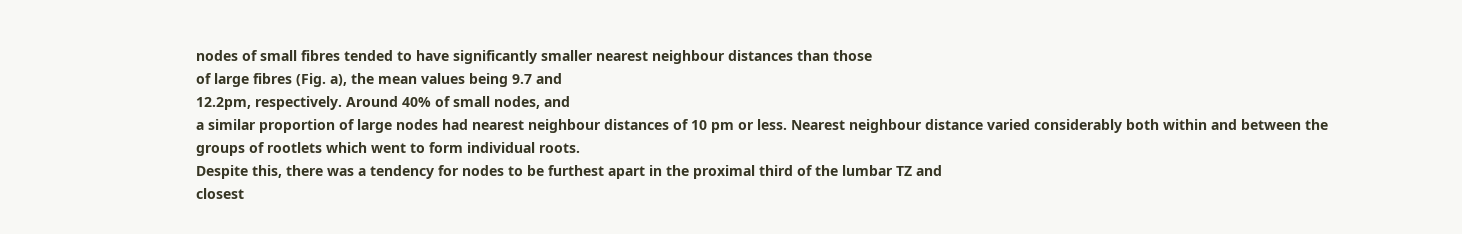nodes of small fibres tended to have significantly smaller nearest neighbour distances than those
of large fibres (Fig. a), the mean values being 9.7 and
12.2pm, respectively. Around 40% of small nodes, and
a similar proportion of large nodes had nearest neighbour distances of 10 pm or less. Nearest neighbour distance varied considerably both within and between the
groups of rootlets which went to form individual roots.
Despite this, there was a tendency for nodes to be furthest apart in the proximal third of the lumbar TZ and
closest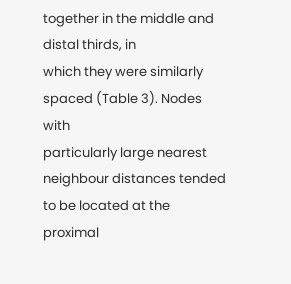together in the middle and distal thirds, in
which they were similarly spaced (Table 3). Nodes with
particularly large nearest neighbour distances tended
to be located at the proximal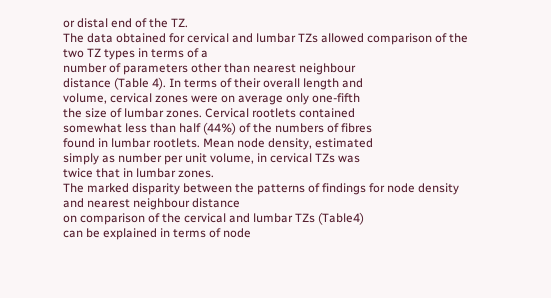or distal end of the TZ.
The data obtained for cervical and lumbar TZs allowed comparison of the two TZ types in terms of a
number of parameters other than nearest neighbour
distance (Table 4). In terms of their overall length and
volume, cervical zones were on average only one-fifth
the size of lumbar zones. Cervical rootlets contained
somewhat less than half (44%) of the numbers of fibres
found in lumbar rootlets. Mean node density, estimated
simply as number per unit volume, in cervical TZs was
twice that in lumbar zones.
The marked disparity between the patterns of findings for node density and nearest neighbour distance
on comparison of the cervical and lumbar TZs (Table4)
can be explained in terms of node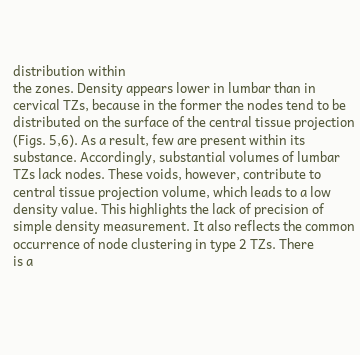distribution within
the zones. Density appears lower in lumbar than in
cervical TZs, because in the former the nodes tend to be
distributed on the surface of the central tissue projection (Figs. 5,6). As a result, few are present within its
substance. Accordingly, substantial volumes of lumbar
TZs lack nodes. These voids, however, contribute to
central tissue projection volume, which leads to a low
density value. This highlights the lack of precision of
simple density measurement. It also reflects the common occurrence of node clustering in type 2 TZs. There
is a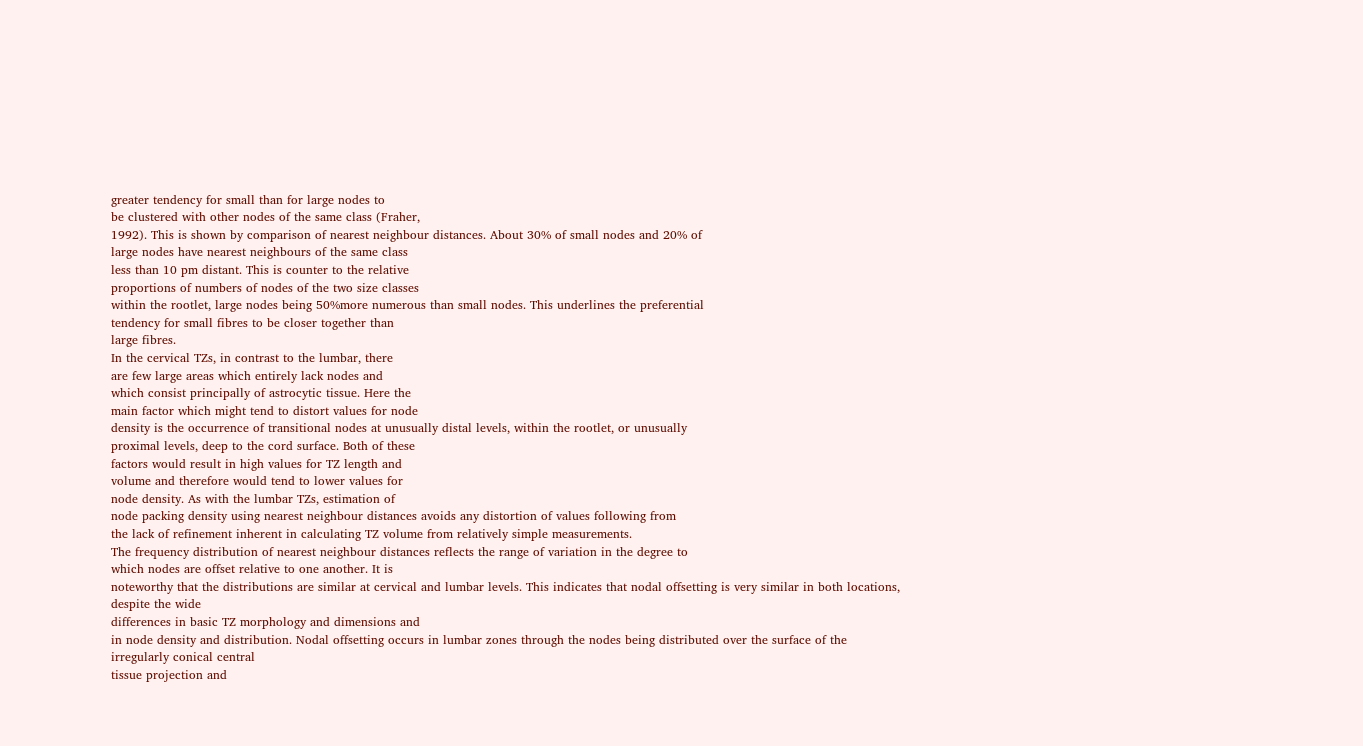greater tendency for small than for large nodes to
be clustered with other nodes of the same class (Fraher,
1992). This is shown by comparison of nearest neighbour distances. About 30% of small nodes and 20% of
large nodes have nearest neighbours of the same class
less than 10 pm distant. This is counter to the relative
proportions of numbers of nodes of the two size classes
within the rootlet, large nodes being 50%more numerous than small nodes. This underlines the preferential
tendency for small fibres to be closer together than
large fibres.
In the cervical TZs, in contrast to the lumbar, there
are few large areas which entirely lack nodes and
which consist principally of astrocytic tissue. Here the
main factor which might tend to distort values for node
density is the occurrence of transitional nodes at unusually distal levels, within the rootlet, or unusually
proximal levels, deep to the cord surface. Both of these
factors would result in high values for TZ length and
volume and therefore would tend to lower values for
node density. As with the lumbar TZs, estimation of
node packing density using nearest neighbour distances avoids any distortion of values following from
the lack of refinement inherent in calculating TZ volume from relatively simple measurements.
The frequency distribution of nearest neighbour distances reflects the range of variation in the degree to
which nodes are offset relative to one another. It is
noteworthy that the distributions are similar at cervical and lumbar levels. This indicates that nodal offsetting is very similar in both locations, despite the wide
differences in basic TZ morphology and dimensions and
in node density and distribution. Nodal offsetting occurs in lumbar zones through the nodes being distributed over the surface of the irregularly conical central
tissue projection and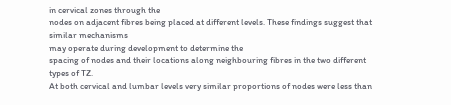in cervical zones through the
nodes on adjacent fibres being placed at different levels. These findings suggest that similar mechanisms
may operate during development to determine the
spacing of nodes and their locations along neighbouring fibres in the two different types of TZ.
At both cervical and lumbar levels very similar proportions of nodes were less than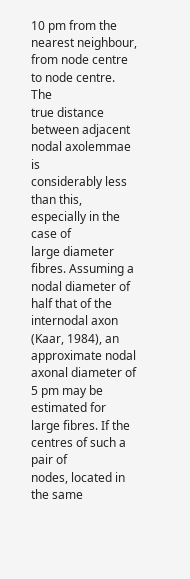10 pm from the nearest neighbour, from node centre to node centre. The
true distance between adjacent nodal axolemmae is
considerably less than this, especially in the case of
large diameter fibres. Assuming a nodal diameter of
half that of the internodal axon (Kaar, 1984), an approximate nodal axonal diameter of 5 pm may be estimated for large fibres. If the centres of such a pair of
nodes, located in the same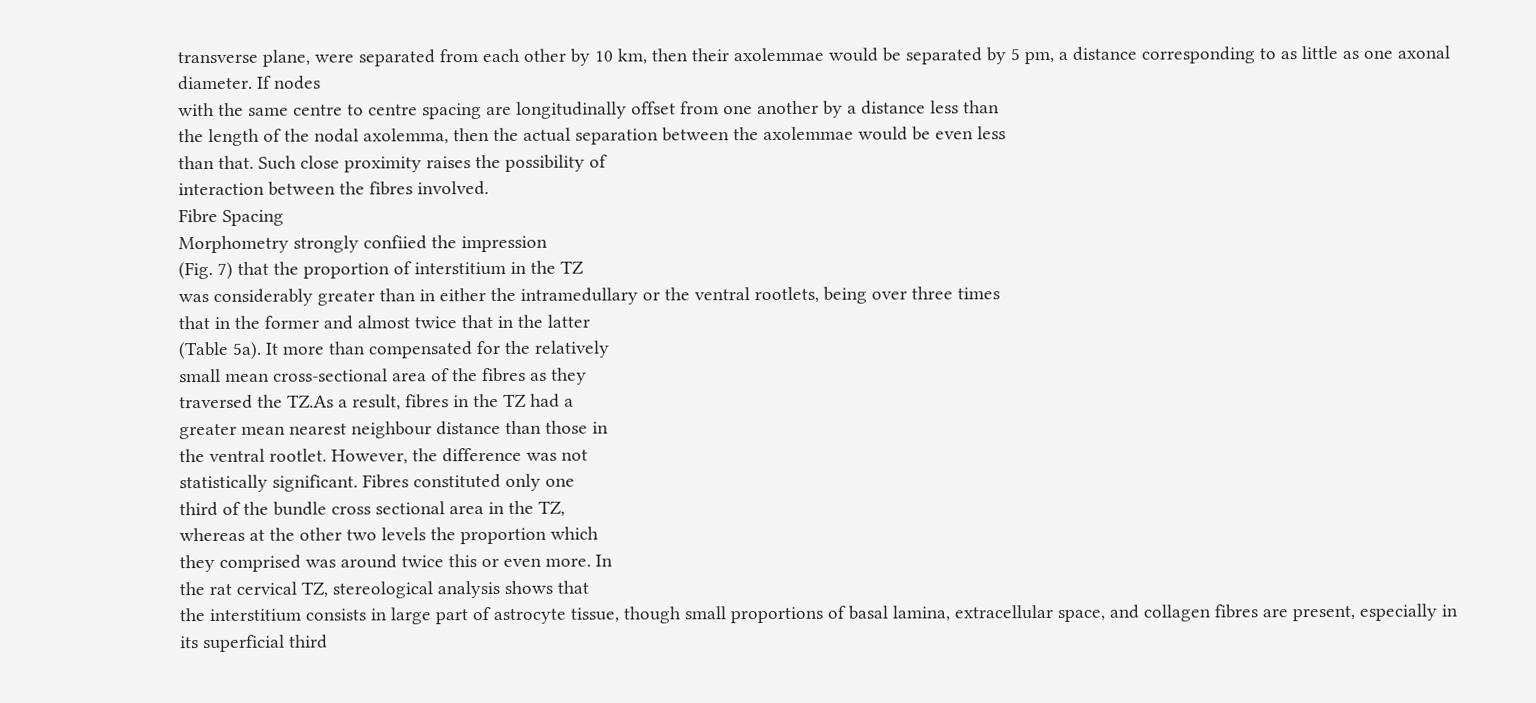transverse plane, were separated from each other by 10 km, then their axolemmae would be separated by 5 pm, a distance corresponding to as little as one axonal diameter. If nodes
with the same centre to centre spacing are longitudinally offset from one another by a distance less than
the length of the nodal axolemma, then the actual separation between the axolemmae would be even less
than that. Such close proximity raises the possibility of
interaction between the fibres involved.
Fibre Spacing
Morphometry strongly confiied the impression
(Fig. 7) that the proportion of interstitium in the TZ
was considerably greater than in either the intramedullary or the ventral rootlets, being over three times
that in the former and almost twice that in the latter
(Table 5a). It more than compensated for the relatively
small mean cross-sectional area of the fibres as they
traversed the TZ.As a result, fibres in the TZ had a
greater mean nearest neighbour distance than those in
the ventral rootlet. However, the difference was not
statistically significant. Fibres constituted only one
third of the bundle cross sectional area in the TZ,
whereas at the other two levels the proportion which
they comprised was around twice this or even more. In
the rat cervical TZ, stereological analysis shows that
the interstitium consists in large part of astrocyte tissue, though small proportions of basal lamina, extracellular space, and collagen fibres are present, especially in its superficial third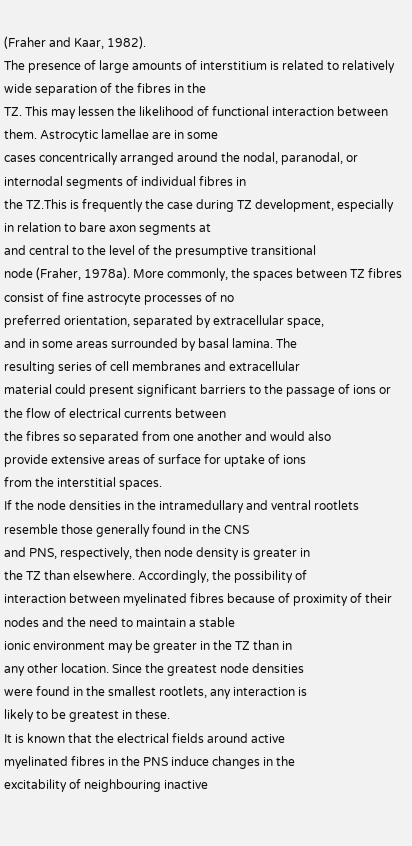(Fraher and Kaar, 1982).
The presence of large amounts of interstitium is related to relatively wide separation of the fibres in the
TZ. This may lessen the likelihood of functional interaction between them. Astrocytic lamellae are in some
cases concentrically arranged around the nodal, paranodal, or internodal segments of individual fibres in
the TZ.This is frequently the case during TZ development, especially in relation to bare axon segments at
and central to the level of the presumptive transitional
node (Fraher, 1978a). More commonly, the spaces between TZ fibres consist of fine astrocyte processes of no
preferred orientation, separated by extracellular space,
and in some areas surrounded by basal lamina. The
resulting series of cell membranes and extracellular
material could present significant barriers to the passage of ions or the flow of electrical currents between
the fibres so separated from one another and would also
provide extensive areas of surface for uptake of ions
from the interstitial spaces.
If the node densities in the intramedullary and ventral rootlets resemble those generally found in the CNS
and PNS, respectively, then node density is greater in
the TZ than elsewhere. Accordingly, the possibility of
interaction between myelinated fibres because of proximity of their nodes and the need to maintain a stable
ionic environment may be greater in the TZ than in
any other location. Since the greatest node densities
were found in the smallest rootlets, any interaction is
likely to be greatest in these.
It is known that the electrical fields around active
myelinated fibres in the PNS induce changes in the
excitability of neighbouring inactive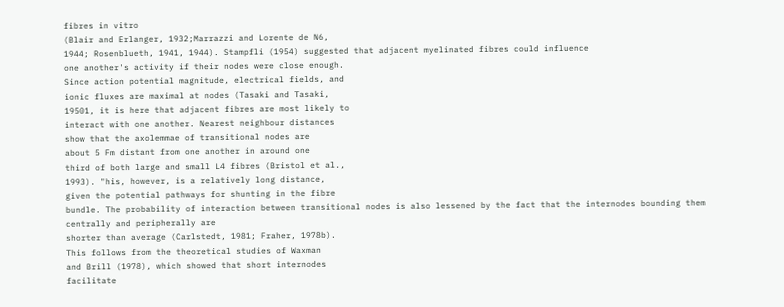fibres in vitro
(Blair and Erlanger, 1932;Marrazzi and Lorente de N6,
1944; Rosenblueth, 1941, 1944). Stampfli (1954) suggested that adjacent myelinated fibres could influence
one another's activity if their nodes were close enough.
Since action potential magnitude, electrical fields, and
ionic fluxes are maximal at nodes (Tasaki and Tasaki,
19501, it is here that adjacent fibres are most likely to
interact with one another. Nearest neighbour distances
show that the axolemmae of transitional nodes are
about 5 Fm distant from one another in around one
third of both large and small L4 fibres (Bristol et al.,
1993). "his, however, is a relatively long distance,
given the potential pathways for shunting in the fibre
bundle. The probability of interaction between transitional nodes is also lessened by the fact that the internodes bounding them centrally and peripherally are
shorter than average (Carlstedt, 1981; Fraher, 1978b).
This follows from the theoretical studies of Waxman
and Brill (1978), which showed that short internodes
facilitate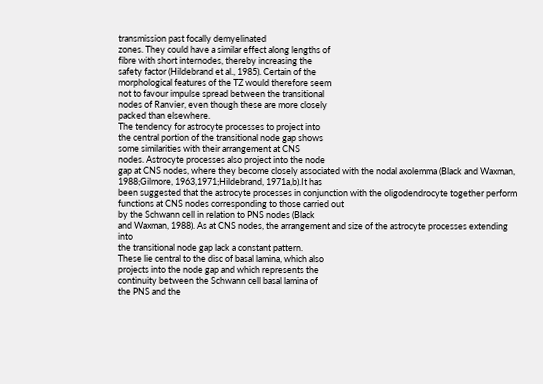transmission past focally demyelinated
zones. They could have a similar effect along lengths of
fibre with short internodes, thereby increasing the
safety factor (Hildebrand et al., 1985). Certain of the
morphological features of the TZ would therefore seem
not to favour impulse spread between the transitional
nodes of Ranvier, even though these are more closely
packed than elsewhere.
The tendency for astrocyte processes to project into
the central portion of the transitional node gap shows
some similarities with their arrangement at CNS
nodes. Astrocyte processes also project into the node
gap at CNS nodes, where they become closely associated with the nodal axolemma (Black and Waxman,
1988;Gilmore, 1963,1971;Hildebrand, 1971a,b).It has
been suggested that the astrocyte processes in conjunction with the oligodendrocyte together perform functions at CNS nodes corresponding to those carried out
by the Schwann cell in relation to PNS nodes (Black
and Waxman, 1988). As at CNS nodes, the arrangement and size of the astrocyte processes extending into
the transitional node gap lack a constant pattern.
These lie central to the disc of basal lamina, which also
projects into the node gap and which represents the
continuity between the Schwann cell basal lamina of
the PNS and the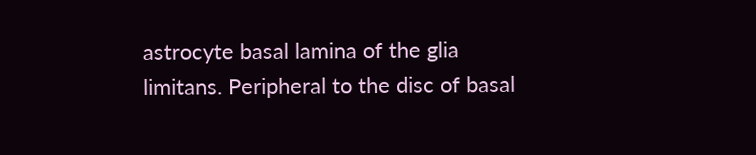astrocyte basal lamina of the glia
limitans. Peripheral to the disc of basal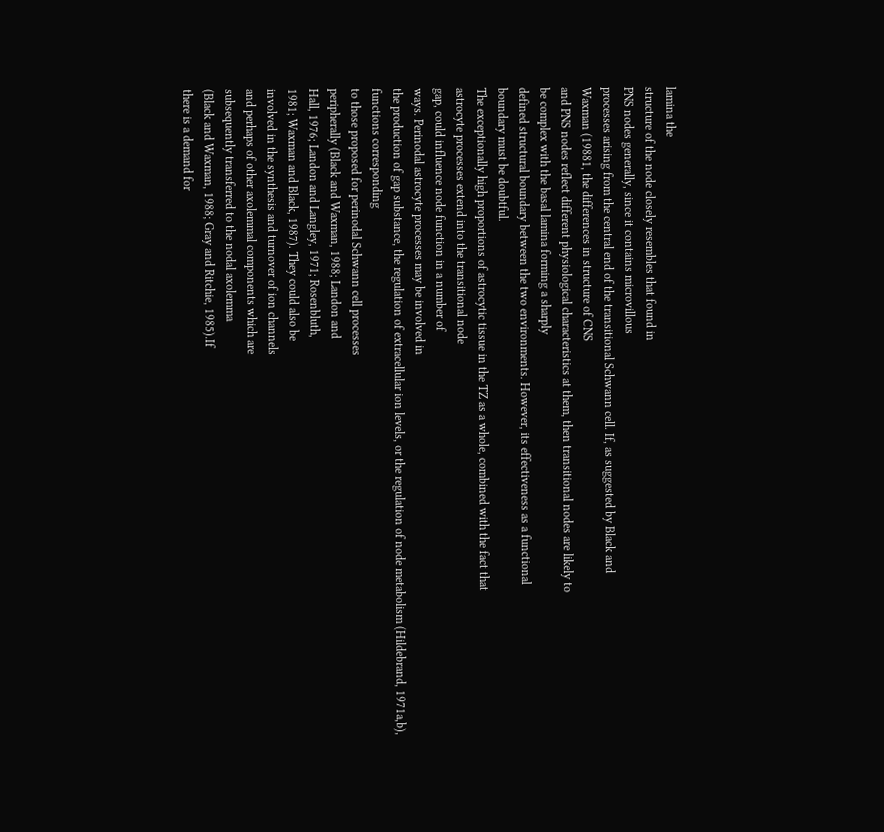lamina the
structure of the node closely resembles that found in
PNS nodes generally, since it contains microvillous
processes arising from the central end of the transitional Schwann cell. If, as suggested by Black and
Waxman (19881, the differences in structure of CNS
and PNS nodes reflect different physiological characteristics at them, then transitional nodes are likely to
be complex with the basal lamina forming a sharply
defined structural boundary between the two environments. However, its effectiveness as a functional
boundary must be doubtful.
The exceptionally high proportions of astrocytic tissue in the TZ as a whole, combined with the fact that
astrocyte processes extend into the transitional node
gap, could influence node function in a number of
ways. Perinodal astrocyte processes may be involved in
the production of gap substance, the regulation of extracellular ion levels, or the regulation of node metabolism (Hildebrand, 1971a,b), functions corresponding
to those proposed for perinodal Schwann cell processes
peripherally (Black and Waxman, 1988; Landon and
Hall, 1976; Landon and Langley, 1971; Rosenbluth,
1981; Waxman and Black, 1987). They could also be
involved in the synthesis and turnover of ion channels
and perhaps of other axolemmal components which are
subsequently transferred to the nodal axolemma
(Black and Waxman, 1988; Gray and Ritchie, 1985).If
there is a demand for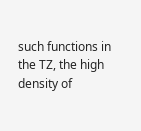such functions in the TZ, the high
density of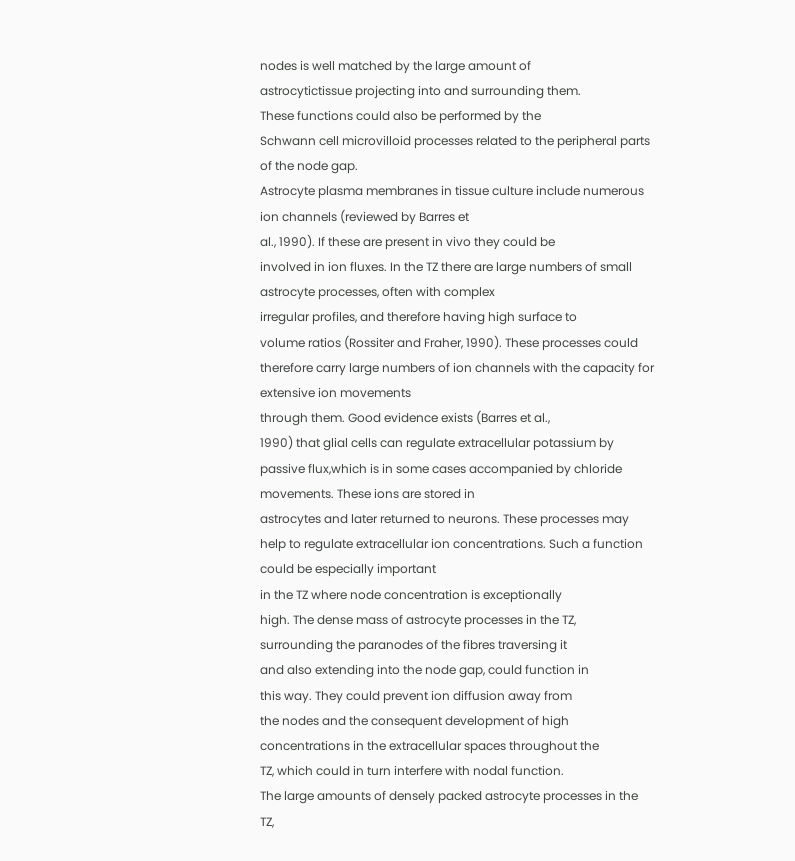nodes is well matched by the large amount of
astrocytictissue projecting into and surrounding them.
These functions could also be performed by the
Schwann cell microvilloid processes related to the peripheral parts of the node gap.
Astrocyte plasma membranes in tissue culture include numerous ion channels (reviewed by Barres et
al., 1990). If these are present in vivo they could be
involved in ion fluxes. In the TZ there are large numbers of small astrocyte processes, often with complex
irregular profiles, and therefore having high surface to
volume ratios (Rossiter and Fraher, 1990). These processes could therefore carry large numbers of ion channels with the capacity for extensive ion movements
through them. Good evidence exists (Barres et al.,
1990) that glial cells can regulate extracellular potassium by passive flux,which is in some cases accompanied by chloride movements. These ions are stored in
astrocytes and later returned to neurons. These processes may help to regulate extracellular ion concentrations. Such a function could be especially important
in the TZ where node concentration is exceptionally
high. The dense mass of astrocyte processes in the TZ,
surrounding the paranodes of the fibres traversing it
and also extending into the node gap, could function in
this way. They could prevent ion diffusion away from
the nodes and the consequent development of high concentrations in the extracellular spaces throughout the
TZ, which could in turn interfere with nodal function.
The large amounts of densely packed astrocyte processes in the TZ,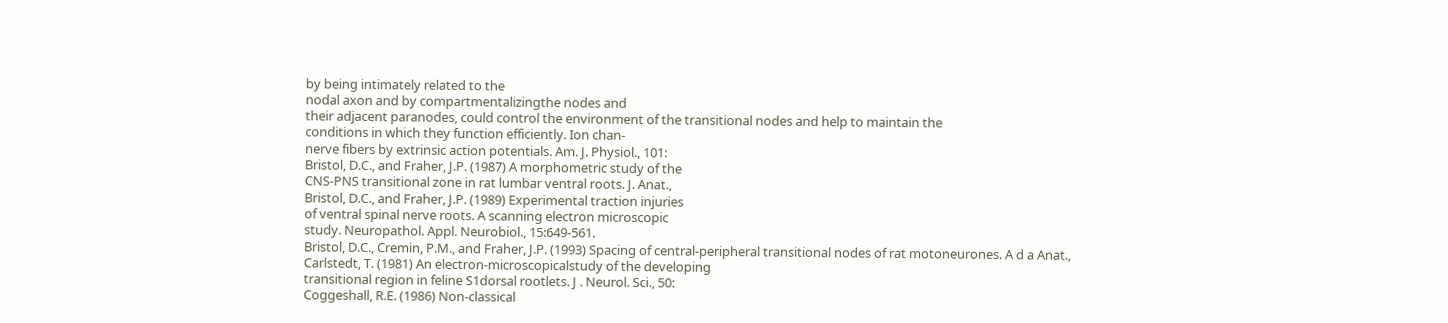by being intimately related to the
nodal axon and by compartmentalizingthe nodes and
their adjacent paranodes, could control the environment of the transitional nodes and help to maintain the
conditions in which they function efficiently. Ion chan-
nerve fibers by extrinsic action potentials. Am. J. Physiol., 101:
Bristol, D.C., and Fraher, J.P. (1987) A morphometric study of the
CNS-PNS transitional zone in rat lumbar ventral roots. J. Anat.,
Bristol, D.C., and Fraher, J.P. (1989) Experimental traction injuries
of ventral spinal nerve roots. A scanning electron microscopic
study. Neuropathol. Appl. Neurobiol., 15:649-561.
Bristol, D.C., Cremin, P.M., and Fraher, J.P. (1993) Spacing of central-peripheral transitional nodes of rat motoneurones. A d a Anat.,
Carlstedt, T. (1981) An electron-microscopicalstudy of the developing
transitional region in feline S1dorsal rootlets. J . Neurol. Sci., 50:
Coggeshall, R.E. (1986) Non-classical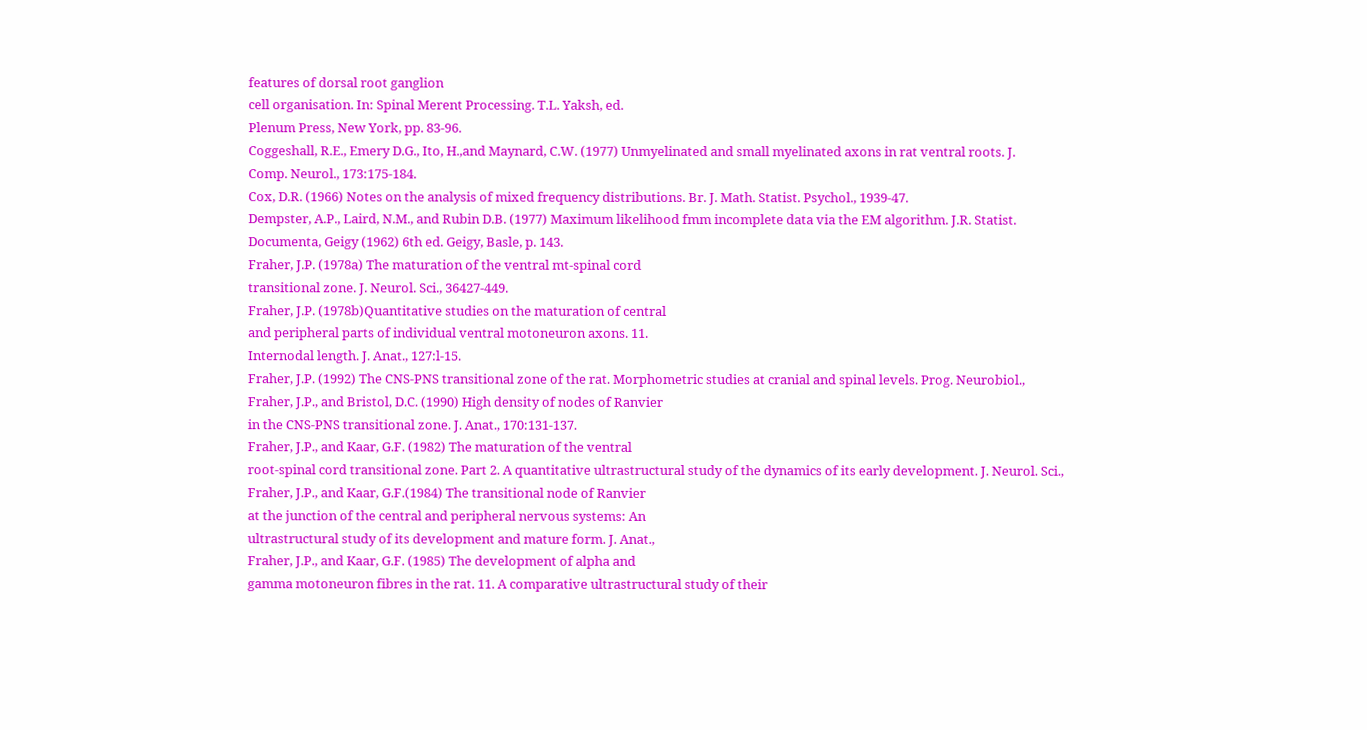features of dorsal root ganglion
cell organisation. In: Spinal Merent Processing. T.L. Yaksh, ed.
Plenum Press, New York, pp. 83-96.
Coggeshall, R.E., Emery D.G., Ito, H.,and Maynard, C.W. (1977) Unmyelinated and small myelinated axons in rat ventral roots. J.
Comp. Neurol., 173:175-184.
Cox, D.R. (1966) Notes on the analysis of mixed frequency distributions. Br. J. Math. Statist. Psychol., 1939-47.
Dempster, A.P., Laird, N.M., and Rubin D.B. (1977) Maximum likelihood fmm incomplete data via the EM algorithm. J.R. Statist.
Documenta, Geigy (1962) 6th ed. Geigy, Basle, p. 143.
Fraher, J.P. (1978a) The maturation of the ventral mt-spinal cord
transitional zone. J. Neurol. Sci., 36427-449.
Fraher, J.P. (1978b)Quantitative studies on the maturation of central
and peripheral parts of individual ventral motoneuron axons. 11.
Internodal length. J. Anat., 127:l-15.
Fraher, J.P. (1992) The CNS-PNS transitional zone of the rat. Morphometric studies at cranial and spinal levels. Prog. Neurobiol.,
Fraher, J.P., and Bristol, D.C. (1990) High density of nodes of Ranvier
in the CNS-PNS transitional zone. J. Anat., 170:131-137.
Fraher, J.P., and Kaar, G.F. (1982) The maturation of the ventral
root-spinal cord transitional zone. Part 2. A quantitative ultrastructural study of the dynamics of its early development. J. Neurol. Sci.,
Fraher, J.P., and Kaar, G.F.(1984) The transitional node of Ranvier
at the junction of the central and peripheral nervous systems: An
ultrastructural study of its development and mature form. J. Anat.,
Fraher, J.P., and Kaar, G.F. (1985) The development of alpha and
gamma motoneuron fibres in the rat. 11. A comparative ultrastructural study of their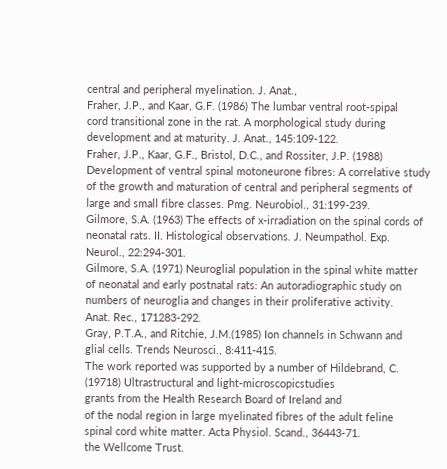central and peripheral myelination. J. Anat.,
Fraher, J.P., and Kaar, G.F. (1986) The lumbar ventral root-spipal
cord transitional zone in the rat. A morphological study during
development and at maturity. J. Anat., 145:109-122.
Fraher, J.P., Kaar, G.F., Bristol, D.C., and Rossiter, J.P. (1988) Development of ventral spinal motoneurone fibres: A correlative study
of the growth and maturation of central and peripheral segments of
large and small fibre classes. Pmg. Neurobiol., 31:199-239.
Gilmore, S.A. (1963) The effects of x-irradiation on the spinal cords of
neonatal rats. II. Histological observations. J. Neumpathol. Exp.
Neurol., 22:294-301.
Gilmore, S.A. (1971) Neuroglial population in the spinal white matter
of neonatal and early postnatal rats: An autoradiographic study on
numbers of neuroglia and changes in their proliferative activity.
Anat. Rec., 171283-292.
Gray, P.T.A., and Ritchie, J.M.(1985) Ion channels in Schwann and
glial cells. Trends Neurosci., 8:411-415.
The work reported was supported by a number of Hildebrand, C. (19718) Ultrastructural and light-microscopicstudies
grants from the Health Research Board of Ireland and
of the nodal region in large myelinated fibres of the adult feline
spinal cord white matter. Acta Physiol. Scand., 36443-71.
the Wellcome Trust.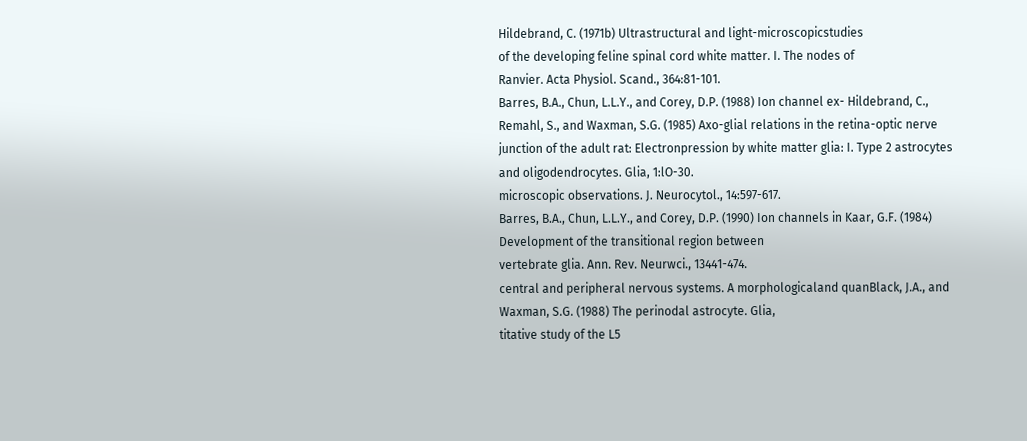Hildebrand, C. (1971b) Ultrastructural and light-microscopicstudies
of the developing feline spinal cord white matter. I. The nodes of
Ranvier. Acta Physiol. Scand., 364:81-101.
Barres, B.A., Chun, L.L.Y., and Corey, D.P. (1988) Ion channel ex- Hildebrand, C., Remahl, S., and Waxman, S.G. (1985) Axo-glial relations in the retina-optic nerve junction of the adult rat: Electronpression by white matter glia: I. Type 2 astrocytes and oligodendrocytes. Glia, 1:lO-30.
microscopic observations. J. Neurocytol., 14:597-617.
Barres, B.A., Chun, L.L.Y., and Corey, D.P. (1990) Ion channels in Kaar, G.F. (1984) Development of the transitional region between
vertebrate glia. Ann. Rev. Neurwci., 13441-474.
central and peripheral nervous systems. A morphologicaland quanBlack, J.A., and Waxman, S.G. (1988) The perinodal astrocyte. Glia,
titative study of the L5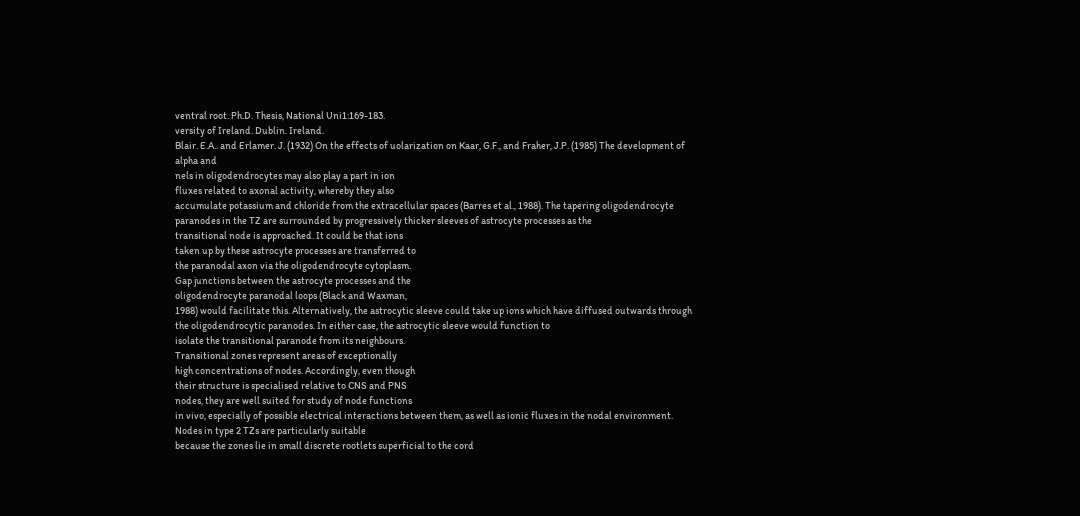ventral root. Ph.D. Thesis, National Uni1:169-183.
versity of Ireland. Dublin. Ireland.
Blair. E.A.. and Erlamer. J. (1932) On the effects of uolarization on Kaar, G.F., and Fraher, J.P. (1985) The development of alpha and
nels in oligodendrocytes may also play a part in ion
fluxes related to axonal activity, whereby they also
accumulate potassium and chloride from the extracellular spaces (Barres et al., 1988). The tapering oligodendrocyte paranodes in the TZ are surrounded by progressively thicker sleeves of astrocyte processes as the
transitional node is approached. It could be that ions
taken up by these astrocyte processes are transferred to
the paranodal axon via the oligodendrocyte cytoplasm.
Gap junctions between the astrocyte processes and the
oligodendrocyte paranodal loops (Black and Waxman,
1988) would facilitate this. Alternatively, the astrocytic sleeve could take up ions which have diffused outwards through the oligodendrocytic paranodes. In either case, the astrocytic sleeve would function to
isolate the transitional paranode from its neighbours.
Transitional zones represent areas of exceptionally
high concentrations of nodes. Accordingly, even though
their structure is specialised relative to CNS and PNS
nodes, they are well suited for study of node functions
in vivo, especially of possible electrical interactions between them, as well as ionic fluxes in the nodal environment. Nodes in type 2 TZs are particularly suitable
because the zones lie in small discrete rootlets superficial to the cord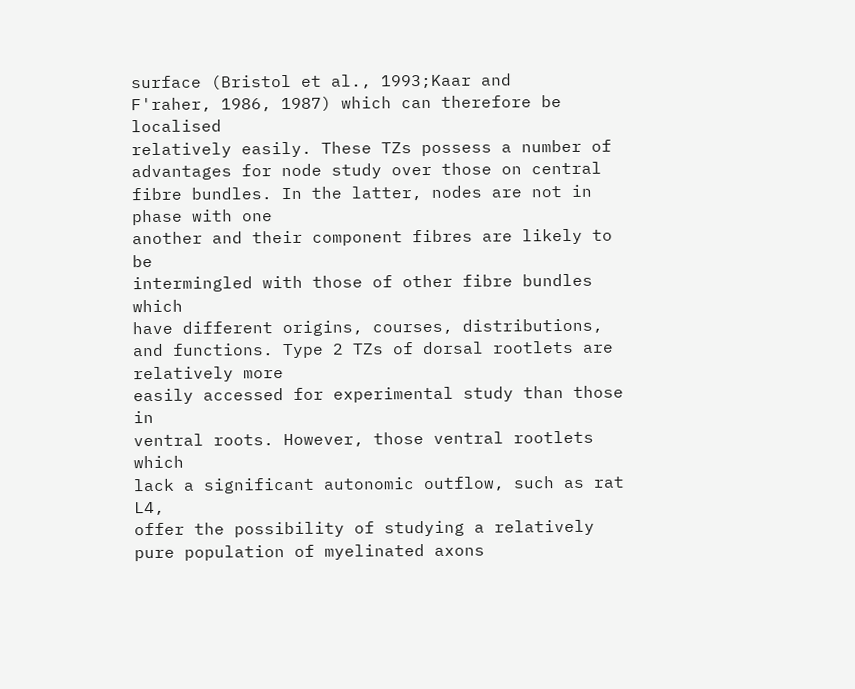surface (Bristol et al., 1993;Kaar and
F'raher, 1986, 1987) which can therefore be localised
relatively easily. These TZs possess a number of advantages for node study over those on central fibre bundles. In the latter, nodes are not in phase with one
another and their component fibres are likely to be
intermingled with those of other fibre bundles which
have different origins, courses, distributions, and functions. Type 2 TZs of dorsal rootlets are relatively more
easily accessed for experimental study than those in
ventral roots. However, those ventral rootlets which
lack a significant autonomic outflow, such as rat L4,
offer the possibility of studying a relatively pure population of myelinated axons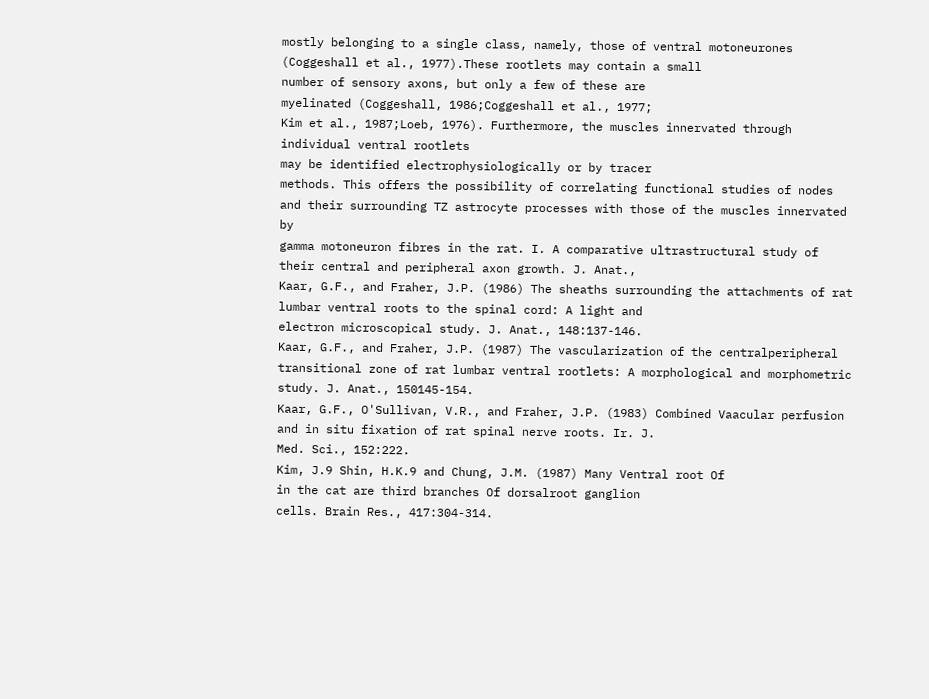mostly belonging to a single class, namely, those of ventral motoneurones (Coggeshall et al., 1977).These rootlets may contain a small
number of sensory axons, but only a few of these are
myelinated (Coggeshall, 1986;Coggeshall et al., 1977;
Kim et al., 1987;Loeb, 1976). Furthermore, the muscles innervated through individual ventral rootlets
may be identified electrophysiologically or by tracer
methods. This offers the possibility of correlating functional studies of nodes and their surrounding TZ astrocyte processes with those of the muscles innervated by
gamma motoneuron fibres in the rat. I. A comparative ultrastructural study of their central and peripheral axon growth. J. Anat.,
Kaar, G.F., and Fraher, J.P. (1986) The sheaths surrounding the attachments of rat lumbar ventral roots to the spinal cord: A light and
electron microscopical study. J. Anat., 148:137-146.
Kaar, G.F., and Fraher, J.P. (1987) The vascularization of the centralperipheral transitional zone of rat lumbar ventral rootlets: A morphological and morphometric study. J. Anat., 150145-154.
Kaar, G.F., O'Sullivan, V.R., and Fraher, J.P. (1983) Combined Vaacular perfusion and in situ fixation of rat spinal nerve roots. Ir. J.
Med. Sci., 152:222.
Kim, J.9 Shin, H.K.9 and Chung, J.M. (1987) Many Ventral root Of
in the cat are third branches Of dorsalroot ganglion
cells. Brain Res., 417:304-314.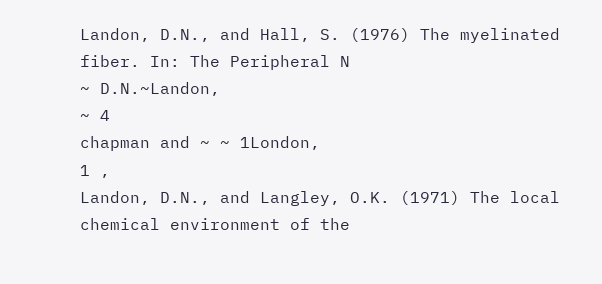Landon, D.N., and Hall, S. (1976) The myelinated fiber. In: The Peripheral N
~ D.N.~Landon,
~ 4
chapman and ~ ~ 1London,
1 ,
Landon, D.N., and Langley, O.K. (1971) The local chemical environment of the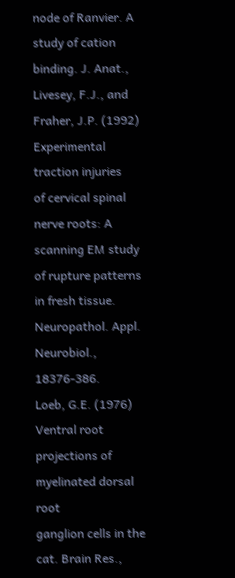node of Ranvier. A study of cation binding. J. Anat.,
Livesey, F.J., and Fraher, J.P. (1992) Experimental traction injuries
of cervical spinal nerve roots: A scanning EM study of rupture patterns in fresh tissue. Neuropathol. Appl. Neurobiol., 18376-386.
Loeb, G.E. (1976) Ventral root projections of myelinated dorsal root
ganglion cells in the cat. Brain Res.,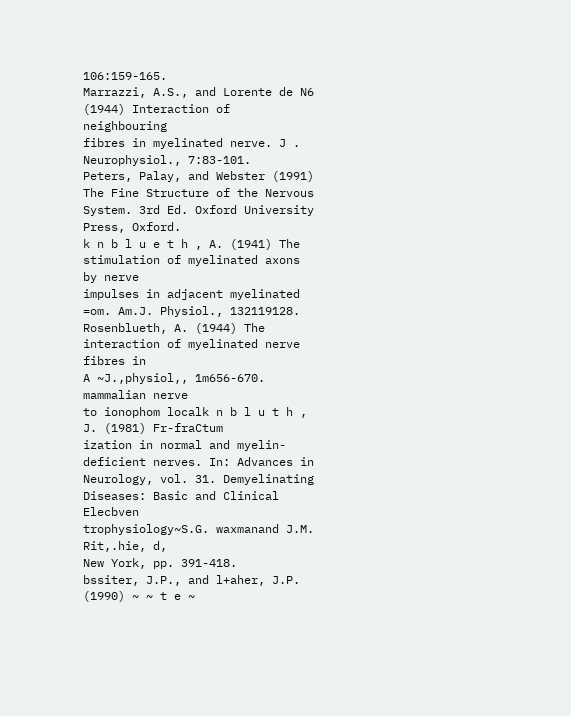106:159-165.
Marrazzi, A.S., and Lorente de N6 (1944) Interaction of neighbouring
fibres in myelinated nerve. J . Neurophysiol., 7:83-101.
Peters, Palay, and Webster (1991) The Fine Structure of the Nervous
System. 3rd Ed. Oxford University Press, Oxford.
k n b l u e t h , A. (1941) The stimulation of myelinated axons by nerve
impulses in adjacent myelinated =om. Am.J. Physiol., 132119128.
Rosenblueth, A. (1944) The interaction of myelinated nerve fibres in
A ~J.,physiol,, 1m656-670.
mammalian nerve
to ionophom localk n b l u t h , J. (1981) Fr-fraCtum
ization in normal and myelin-deficient nerves. In: Advances in Neurology, vol. 31. Demyelinating Diseases: Basic and Clinical Elecbven
trophysiology~S.G. waxmanand J.M. Rit,.hie, d,
New York, pp. 391-418.
bssiter, J.P., and l+aher, J.P. (1990) ~ ~ t e ~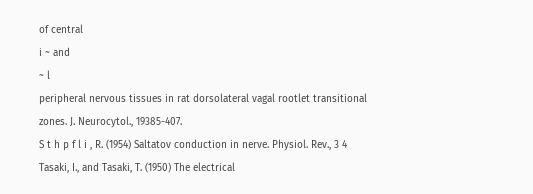of central
i ~ and
~ l
peripheral nervous tissues in rat dorsolateral vagal rootlet transitional zones. J. Neurocytol., 19385-407.
S t h p f l i , R. (1954) Saltatov conduction in nerve. Physiol. Rev., 3 4
Tasaki, I., and Tasaki, T. (1950) The electrical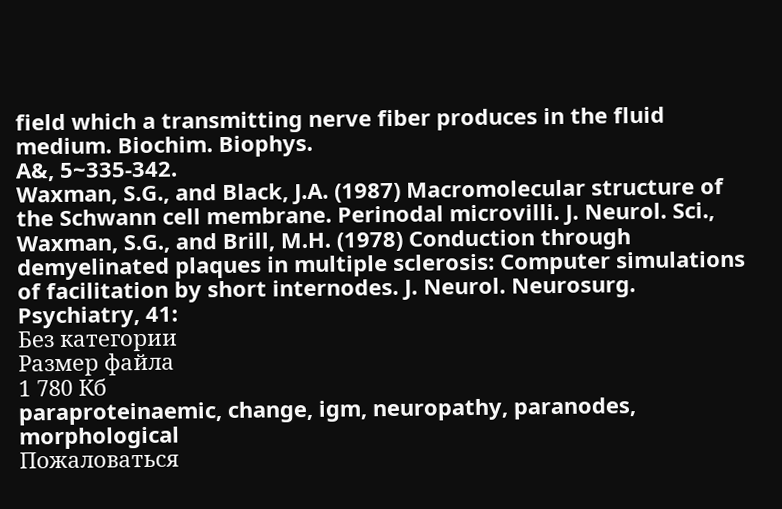field which a transmitting nerve fiber produces in the fluid medium. Biochim. Biophys.
A&, 5~335-342.
Waxman, S.G., and Black, J.A. (1987) Macromolecular structure of
the Schwann cell membrane. Perinodal microvilli. J. Neurol. Sci.,
Waxman, S.G., and Brill, M.H. (1978) Conduction through demyelinated plaques in multiple sclerosis: Computer simulations of facilitation by short internodes. J. Neurol. Neurosurg. Psychiatry, 41:
Без категории
Размер файла
1 780 Кб
paraproteinaemic, change, igm, neuropathy, paranodes, morphological
Пожаловаться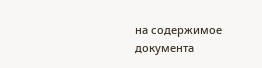на содержимое документа